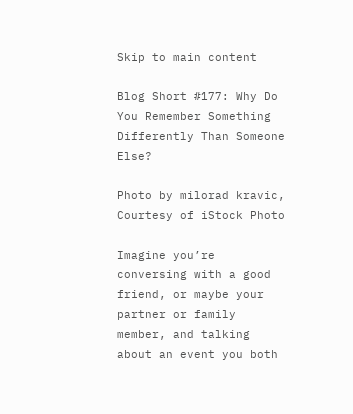Skip to main content

Blog Short #177: Why Do You Remember Something Differently Than Someone Else?

Photo by milorad kravic, Courtesy of iStock Photo

Imagine you’re conversing with a good friend, or maybe your partner or family member, and talking about an event you both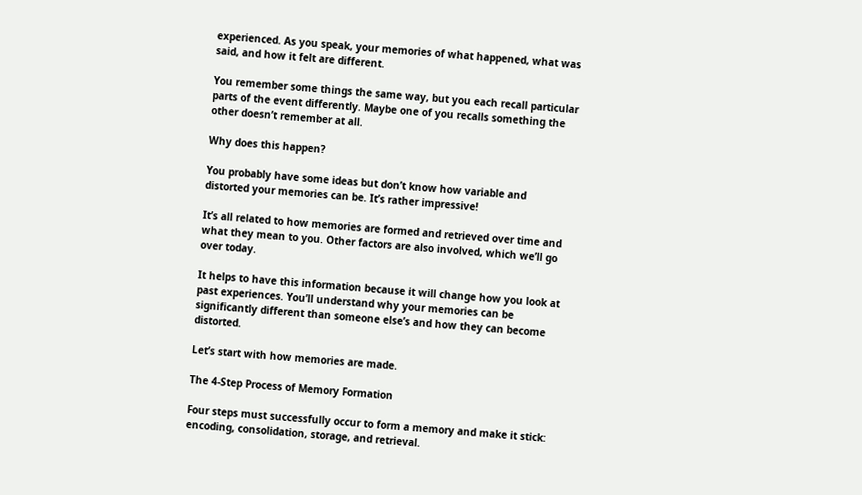experienced. As you speak, your memories of what happened, what was said, and how it felt are different.

You remember some things the same way, but you each recall particular parts of the event differently. Maybe one of you recalls something the other doesn’t remember at all.

Why does this happen?

You probably have some ideas but don’t know how variable and distorted your memories can be. It’s rather impressive!

It’s all related to how memories are formed and retrieved over time and what they mean to you. Other factors are also involved, which we’ll go over today.

It helps to have this information because it will change how you look at past experiences. You’ll understand why your memories can be significantly different than someone else’s and how they can become distorted.

Let’s start with how memories are made.

The 4-Step Process of Memory Formation

Four steps must successfully occur to form a memory and make it stick: encoding, consolidation, storage, and retrieval.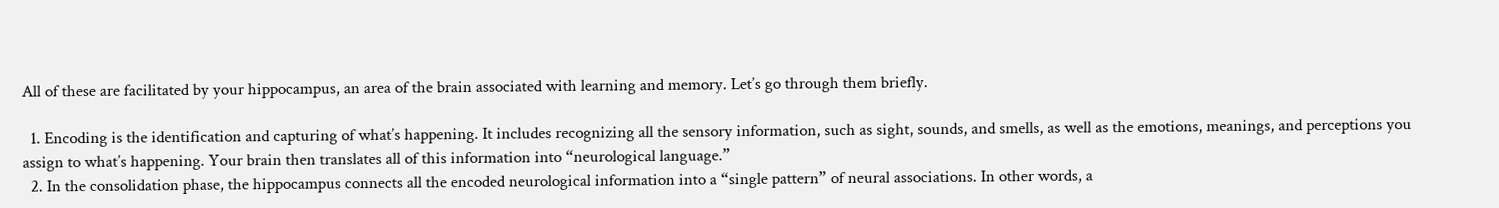All of these are facilitated by your hippocampus, an area of the brain associated with learning and memory. Let’s go through them briefly.

  1. Encoding is the identification and capturing of what’s happening. It includes recognizing all the sensory information, such as sight, sounds, and smells, as well as the emotions, meanings, and perceptions you assign to what’s happening. Your brain then translates all of this information into “neurological language.”
  2. In the consolidation phase, the hippocampus connects all the encoded neurological information into a “single pattern” of neural associations. In other words, a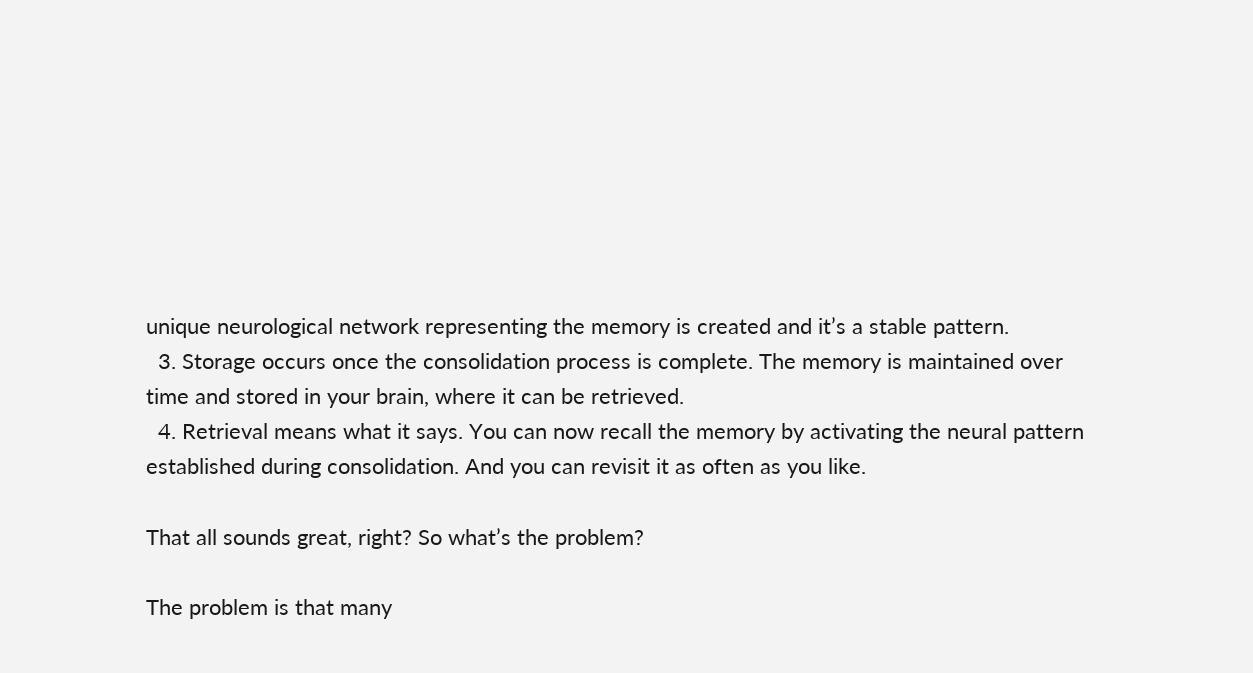unique neurological network representing the memory is created and it’s a stable pattern.
  3. Storage occurs once the consolidation process is complete. The memory is maintained over time and stored in your brain, where it can be retrieved.
  4. Retrieval means what it says. You can now recall the memory by activating the neural pattern established during consolidation. And you can revisit it as often as you like.

That all sounds great, right? So what’s the problem?

The problem is that many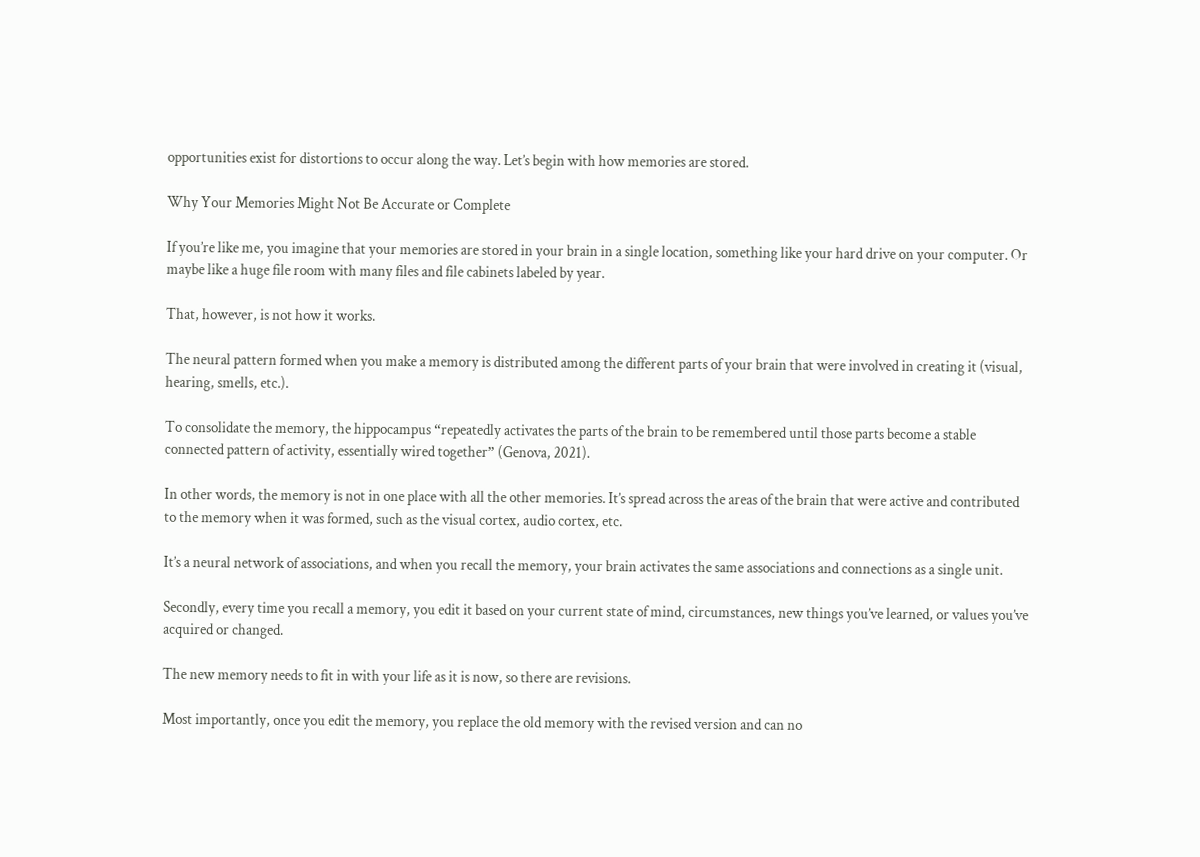opportunities exist for distortions to occur along the way. Let’s begin with how memories are stored.

Why Your Memories Might Not Be Accurate or Complete

If you’re like me, you imagine that your memories are stored in your brain in a single location, something like your hard drive on your computer. Or maybe like a huge file room with many files and file cabinets labeled by year.

That, however, is not how it works.

The neural pattern formed when you make a memory is distributed among the different parts of your brain that were involved in creating it (visual, hearing, smells, etc.).

To consolidate the memory, the hippocampus “repeatedly activates the parts of the brain to be remembered until those parts become a stable connected pattern of activity, essentially wired together” (Genova, 2021).

In other words, the memory is not in one place with all the other memories. It’s spread across the areas of the brain that were active and contributed to the memory when it was formed, such as the visual cortex, audio cortex, etc.

It’s a neural network of associations, and when you recall the memory, your brain activates the same associations and connections as a single unit.

Secondly, every time you recall a memory, you edit it based on your current state of mind, circumstances, new things you’ve learned, or values you’ve acquired or changed.

The new memory needs to fit in with your life as it is now, so there are revisions.

Most importantly, once you edit the memory, you replace the old memory with the revised version and can no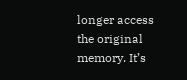longer access the original memory. It’s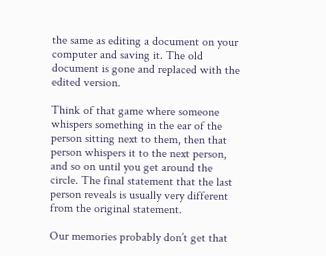the same as editing a document on your computer and saving it. The old document is gone and replaced with the edited version.

Think of that game where someone whispers something in the ear of the person sitting next to them, then that person whispers it to the next person, and so on until you get around the circle. The final statement that the last person reveals is usually very different from the original statement.

Our memories probably don’t get that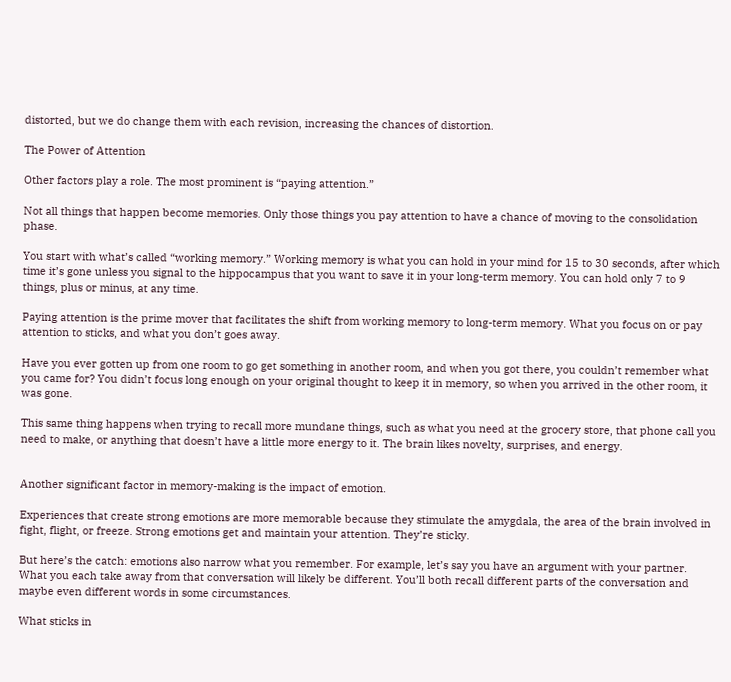distorted, but we do change them with each revision, increasing the chances of distortion.

The Power of Attention

Other factors play a role. The most prominent is “paying attention.”

Not all things that happen become memories. Only those things you pay attention to have a chance of moving to the consolidation phase.

You start with what’s called “working memory.” Working memory is what you can hold in your mind for 15 to 30 seconds, after which time it’s gone unless you signal to the hippocampus that you want to save it in your long-term memory. You can hold only 7 to 9 things, plus or minus, at any time.

Paying attention is the prime mover that facilitates the shift from working memory to long-term memory. What you focus on or pay attention to sticks, and what you don’t goes away.

Have you ever gotten up from one room to go get something in another room, and when you got there, you couldn’t remember what you came for? You didn’t focus long enough on your original thought to keep it in memory, so when you arrived in the other room, it was gone.

This same thing happens when trying to recall more mundane things, such as what you need at the grocery store, that phone call you need to make, or anything that doesn’t have a little more energy to it. The brain likes novelty, surprises, and energy.


Another significant factor in memory-making is the impact of emotion.

Experiences that create strong emotions are more memorable because they stimulate the amygdala, the area of the brain involved in fight, flight, or freeze. Strong emotions get and maintain your attention. They’re sticky.

But here’s the catch: emotions also narrow what you remember. For example, let’s say you have an argument with your partner. What you each take away from that conversation will likely be different. You’ll both recall different parts of the conversation and maybe even different words in some circumstances.

What sticks in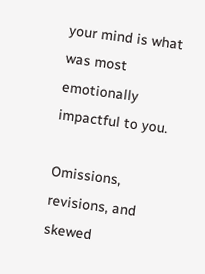your mind is what was most emotionally impactful to you.

Omissions, revisions, and skewed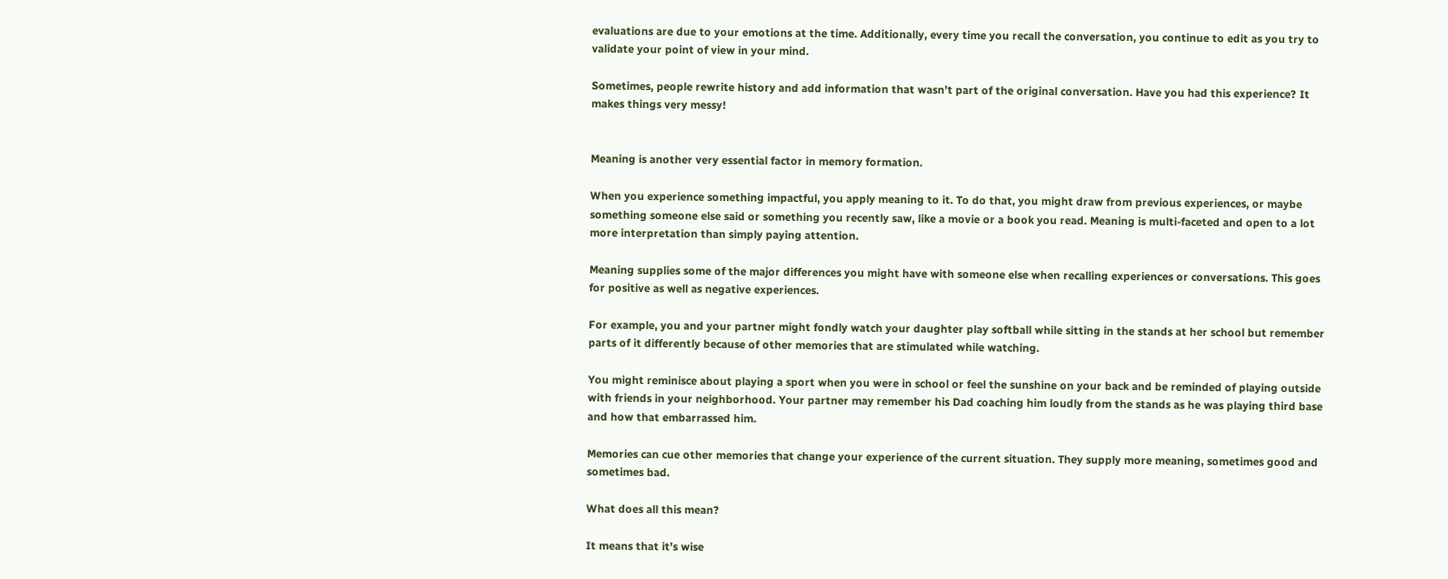evaluations are due to your emotions at the time. Additionally, every time you recall the conversation, you continue to edit as you try to validate your point of view in your mind.

Sometimes, people rewrite history and add information that wasn’t part of the original conversation. Have you had this experience? It makes things very messy!


Meaning is another very essential factor in memory formation.

When you experience something impactful, you apply meaning to it. To do that, you might draw from previous experiences, or maybe something someone else said or something you recently saw, like a movie or a book you read. Meaning is multi-faceted and open to a lot more interpretation than simply paying attention.

Meaning supplies some of the major differences you might have with someone else when recalling experiences or conversations. This goes for positive as well as negative experiences.

For example, you and your partner might fondly watch your daughter play softball while sitting in the stands at her school but remember parts of it differently because of other memories that are stimulated while watching.

You might reminisce about playing a sport when you were in school or feel the sunshine on your back and be reminded of playing outside with friends in your neighborhood. Your partner may remember his Dad coaching him loudly from the stands as he was playing third base and how that embarrassed him.

Memories can cue other memories that change your experience of the current situation. They supply more meaning, sometimes good and sometimes bad.

What does all this mean?

It means that it’s wise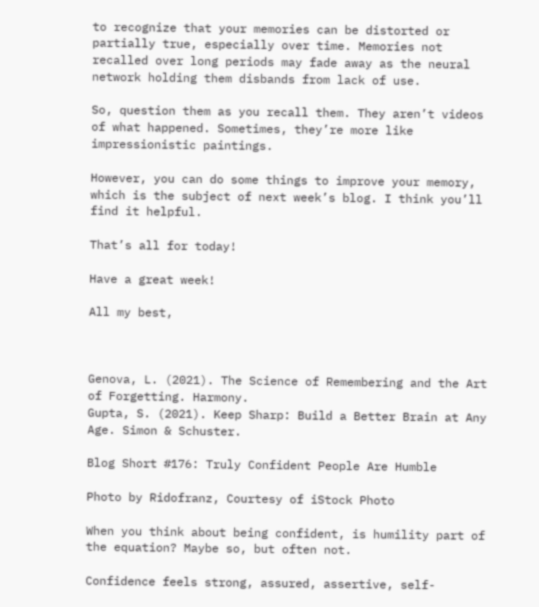to recognize that your memories can be distorted or partially true, especially over time. Memories not recalled over long periods may fade away as the neural network holding them disbands from lack of use.

So, question them as you recall them. They aren’t videos of what happened. Sometimes, they’re more like impressionistic paintings.

However, you can do some things to improve your memory, which is the subject of next week’s blog. I think you’ll find it helpful.

That’s all for today!

Have a great week!

All my best,



Genova, L. (2021). The Science of Remembering and the Art of Forgetting. Harmony.
Gupta, S. (2021). Keep Sharp: Build a Better Brain at Any Age. Simon & Schuster.

Blog Short #176: Truly Confident People Are Humble

Photo by Ridofranz, Courtesy of iStock Photo

When you think about being confident, is humility part of the equation? Maybe so, but often not.

Confidence feels strong, assured, assertive, self-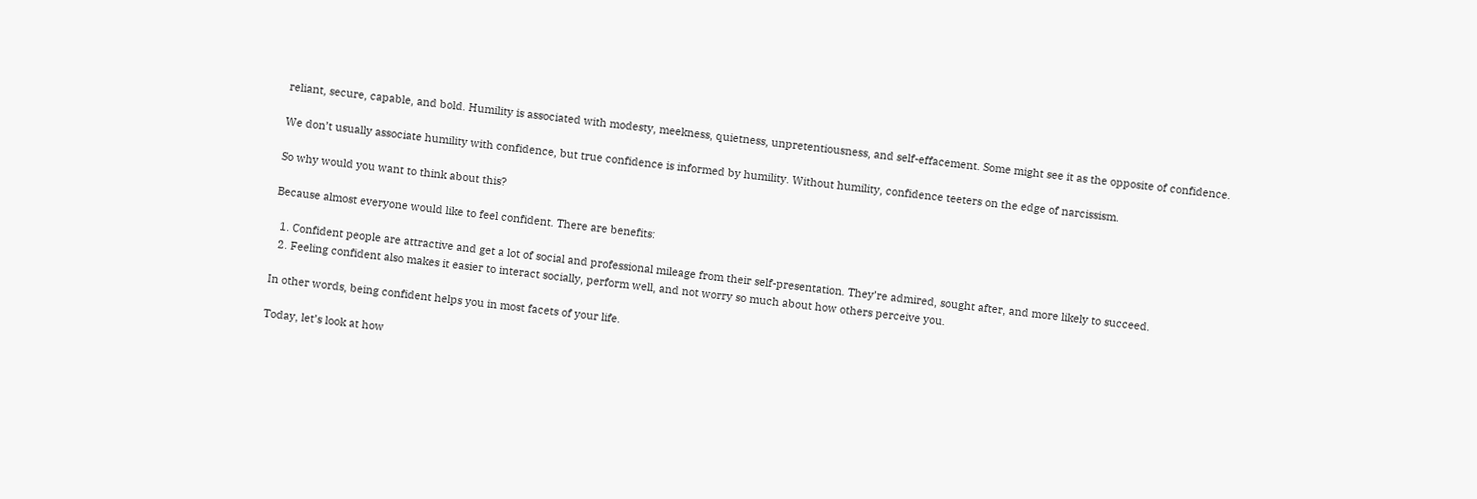reliant, secure, capable, and bold. Humility is associated with modesty, meekness, quietness, unpretentiousness, and self-effacement. Some might see it as the opposite of confidence.

We don’t usually associate humility with confidence, but true confidence is informed by humility. Without humility, confidence teeters on the edge of narcissism.

So why would you want to think about this?

Because almost everyone would like to feel confident. There are benefits:

  1. Confident people are attractive and get a lot of social and professional mileage from their self-presentation. They’re admired, sought after, and more likely to succeed.
  2. Feeling confident also makes it easier to interact socially, perform well, and not worry so much about how others perceive you.

In other words, being confident helps you in most facets of your life.

Today, let’s look at how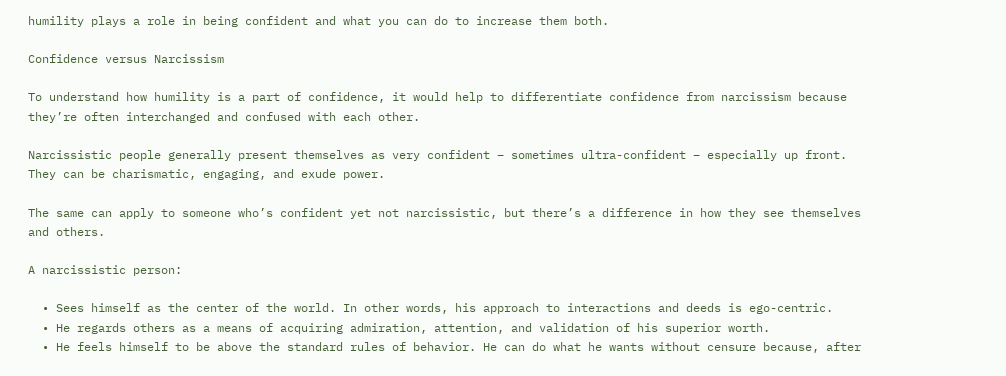humility plays a role in being confident and what you can do to increase them both.

Confidence versus Narcissism

To understand how humility is a part of confidence, it would help to differentiate confidence from narcissism because they’re often interchanged and confused with each other.

Narcissistic people generally present themselves as very confident – sometimes ultra-confident – especially up front. They can be charismatic, engaging, and exude power.

The same can apply to someone who’s confident yet not narcissistic, but there’s a difference in how they see themselves and others.

A narcissistic person:

  • Sees himself as the center of the world. In other words, his approach to interactions and deeds is ego-centric.
  • He regards others as a means of acquiring admiration, attention, and validation of his superior worth.
  • He feels himself to be above the standard rules of behavior. He can do what he wants without censure because, after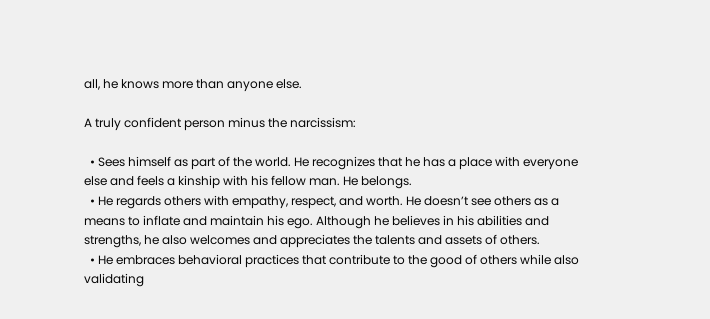all, he knows more than anyone else.

A truly confident person minus the narcissism:

  • Sees himself as part of the world. He recognizes that he has a place with everyone else and feels a kinship with his fellow man. He belongs.
  • He regards others with empathy, respect, and worth. He doesn’t see others as a means to inflate and maintain his ego. Although he believes in his abilities and strengths, he also welcomes and appreciates the talents and assets of others.
  • He embraces behavioral practices that contribute to the good of others while also validating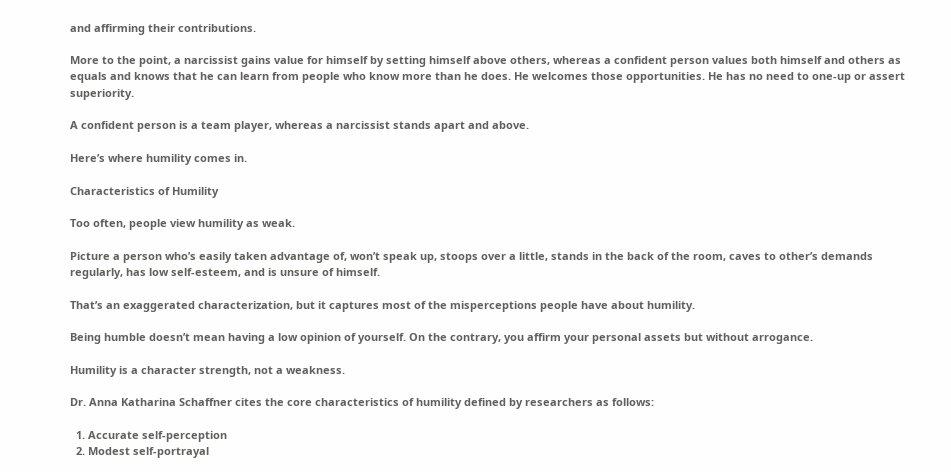and affirming their contributions.

More to the point, a narcissist gains value for himself by setting himself above others, whereas a confident person values both himself and others as equals and knows that he can learn from people who know more than he does. He welcomes those opportunities. He has no need to one-up or assert superiority.

A confident person is a team player, whereas a narcissist stands apart and above.

Here’s where humility comes in.

Characteristics of Humility

Too often, people view humility as weak.

Picture a person who’s easily taken advantage of, won’t speak up, stoops over a little, stands in the back of the room, caves to other’s demands regularly, has low self-esteem, and is unsure of himself.

That’s an exaggerated characterization, but it captures most of the misperceptions people have about humility.

Being humble doesn’t mean having a low opinion of yourself. On the contrary, you affirm your personal assets but without arrogance.

Humility is a character strength, not a weakness.

Dr. Anna Katharina Schaffner cites the core characteristics of humility defined by researchers as follows:

  1. Accurate self-perception
  2. Modest self-portrayal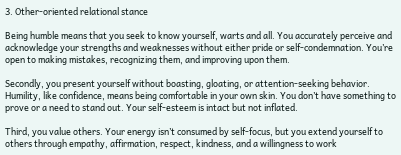3. Other-oriented relational stance

Being humble means that you seek to know yourself, warts and all. You accurately perceive and acknowledge your strengths and weaknesses without either pride or self-condemnation. You’re open to making mistakes, recognizing them, and improving upon them.

Secondly, you present yourself without boasting, gloating, or attention-seeking behavior. Humility, like confidence, means being comfortable in your own skin. You don’t have something to prove or a need to stand out. Your self-esteem is intact but not inflated.

Third, you value others. Your energy isn’t consumed by self-focus, but you extend yourself to others through empathy, affirmation, respect, kindness, and a willingness to work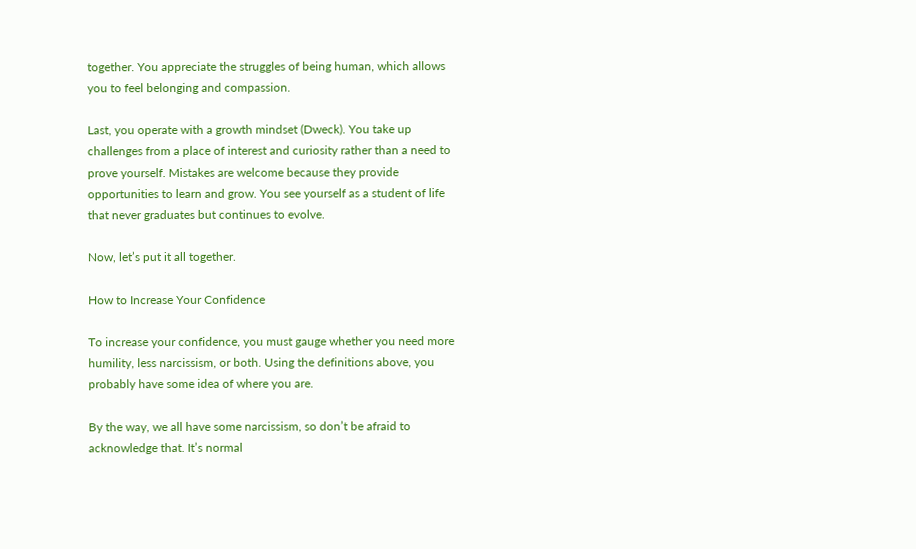together. You appreciate the struggles of being human, which allows you to feel belonging and compassion.

Last, you operate with a growth mindset (Dweck). You take up challenges from a place of interest and curiosity rather than a need to prove yourself. Mistakes are welcome because they provide opportunities to learn and grow. You see yourself as a student of life that never graduates but continues to evolve.

Now, let’s put it all together.

How to Increase Your Confidence

To increase your confidence, you must gauge whether you need more humility, less narcissism, or both. Using the definitions above, you probably have some idea of where you are.

By the way, we all have some narcissism, so don’t be afraid to acknowledge that. It’s normal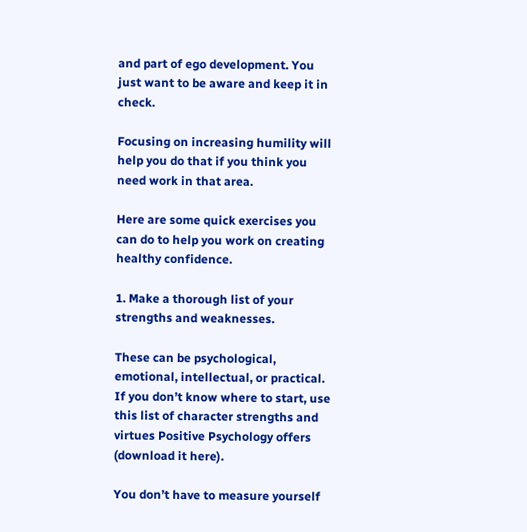and part of ego development. You just want to be aware and keep it in check.

Focusing on increasing humility will help you do that if you think you need work in that area.

Here are some quick exercises you can do to help you work on creating healthy confidence.

1. Make a thorough list of your strengths and weaknesses.

These can be psychological, emotional, intellectual, or practical. If you don’t know where to start, use this list of character strengths and virtues Positive Psychology offers (download it here).

You don’t have to measure yourself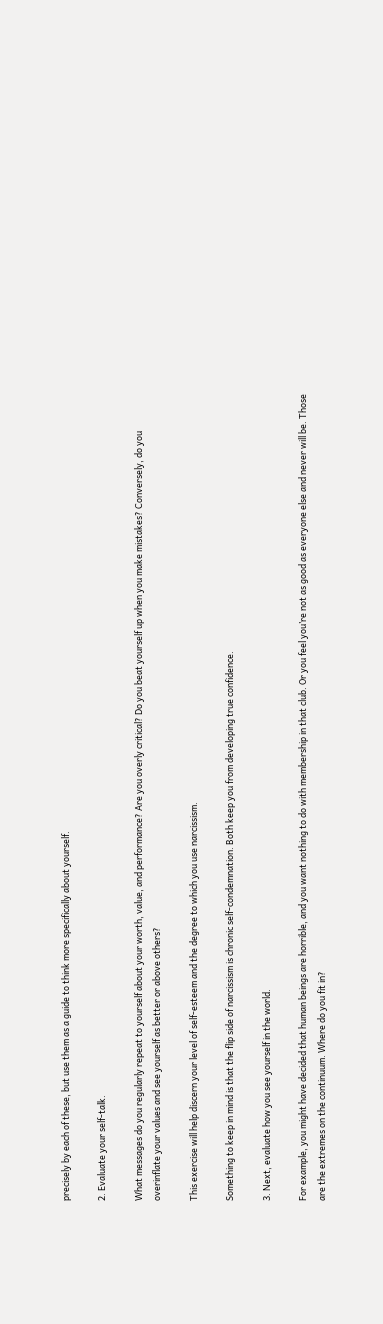precisely by each of these, but use them as a guide to think more specifically about yourself.

2. Evaluate your self-talk.

What messages do you regularly repeat to yourself about your worth, value, and performance? Are you overly critical? Do you beat yourself up when you make mistakes? Conversely, do you overinflate your values and see yourself as better or above others?

This exercise will help discern your level of self-esteem and the degree to which you use narcissism.

Something to keep in mind is that the flip side of narcissism is chronic self-condemnation. Both keep you from developing true confidence.

3. Next, evaluate how you see yourself in the world.

For example, you might have decided that human beings are horrible, and you want nothing to do with membership in that club. Or you feel you’re not as good as everyone else and never will be. Those are the extremes on the continuum. Where do you fit in?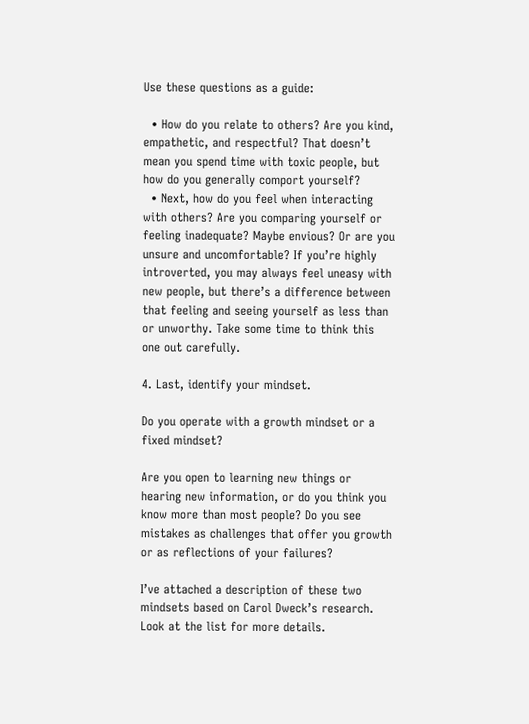Use these questions as a guide:

  • How do you relate to others? Are you kind, empathetic, and respectful? That doesn’t mean you spend time with toxic people, but how do you generally comport yourself?
  • Next, how do you feel when interacting with others? Are you comparing yourself or feeling inadequate? Maybe envious? Or are you unsure and uncomfortable? If you’re highly introverted, you may always feel uneasy with new people, but there’s a difference between that feeling and seeing yourself as less than or unworthy. Take some time to think this one out carefully.

4. Last, identify your mindset.

Do you operate with a growth mindset or a fixed mindset?

Are you open to learning new things or hearing new information, or do you think you know more than most people? Do you see mistakes as challenges that offer you growth or as reflections of your failures?

I’ve attached a description of these two mindsets based on Carol Dweck’s research. Look at the list for more details.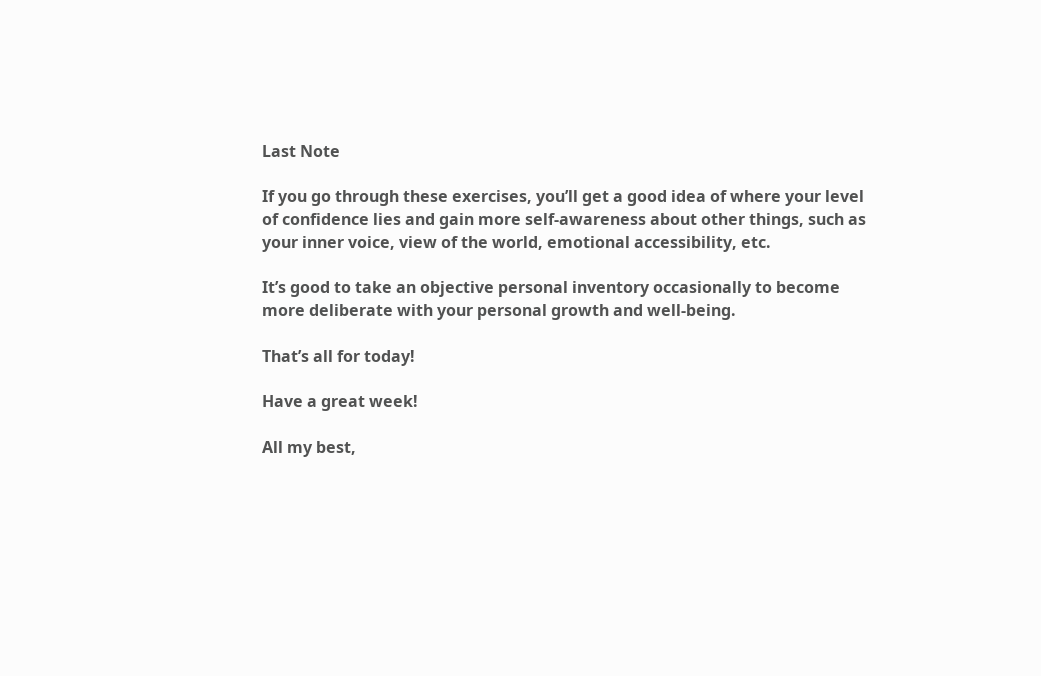Last Note

If you go through these exercises, you’ll get a good idea of where your level of confidence lies and gain more self-awareness about other things, such as your inner voice, view of the world, emotional accessibility, etc.

It’s good to take an objective personal inventory occasionally to become more deliberate with your personal growth and well-being.

That’s all for today!

Have a great week!

All my best,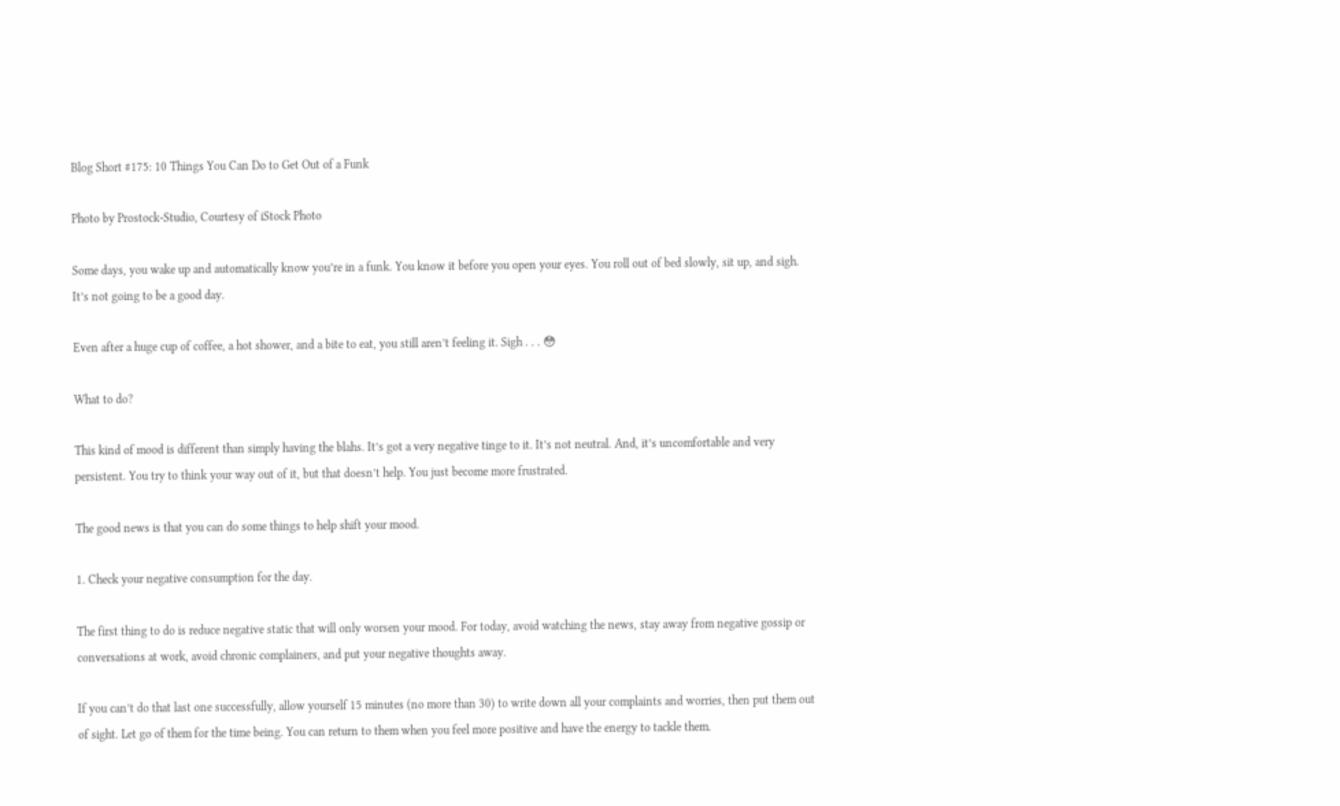Blog Short #175: 10 Things You Can Do to Get Out of a Funk

Photo by Prostock-Studio, Courtesy of iStock Photo

Some days, you wake up and automatically know you’re in a funk. You know it before you open your eyes. You roll out of bed slowly, sit up, and sigh. It’s not going to be a good day.

Even after a huge cup of coffee, a hot shower, and a bite to eat, you still aren’t feeling it. Sigh . . . 😳

What to do?

This kind of mood is different than simply having the blahs. It’s got a very negative tinge to it. It’s not neutral. And, it’s uncomfortable and very persistent. You try to think your way out of it, but that doesn’t help. You just become more frustrated.

The good news is that you can do some things to help shift your mood.

1. Check your negative consumption for the day.

The first thing to do is reduce negative static that will only worsen your mood. For today, avoid watching the news, stay away from negative gossip or conversations at work, avoid chronic complainers, and put your negative thoughts away.

If you can’t do that last one successfully, allow yourself 15 minutes (no more than 30) to write down all your complaints and worries, then put them out of sight. Let go of them for the time being. You can return to them when you feel more positive and have the energy to tackle them.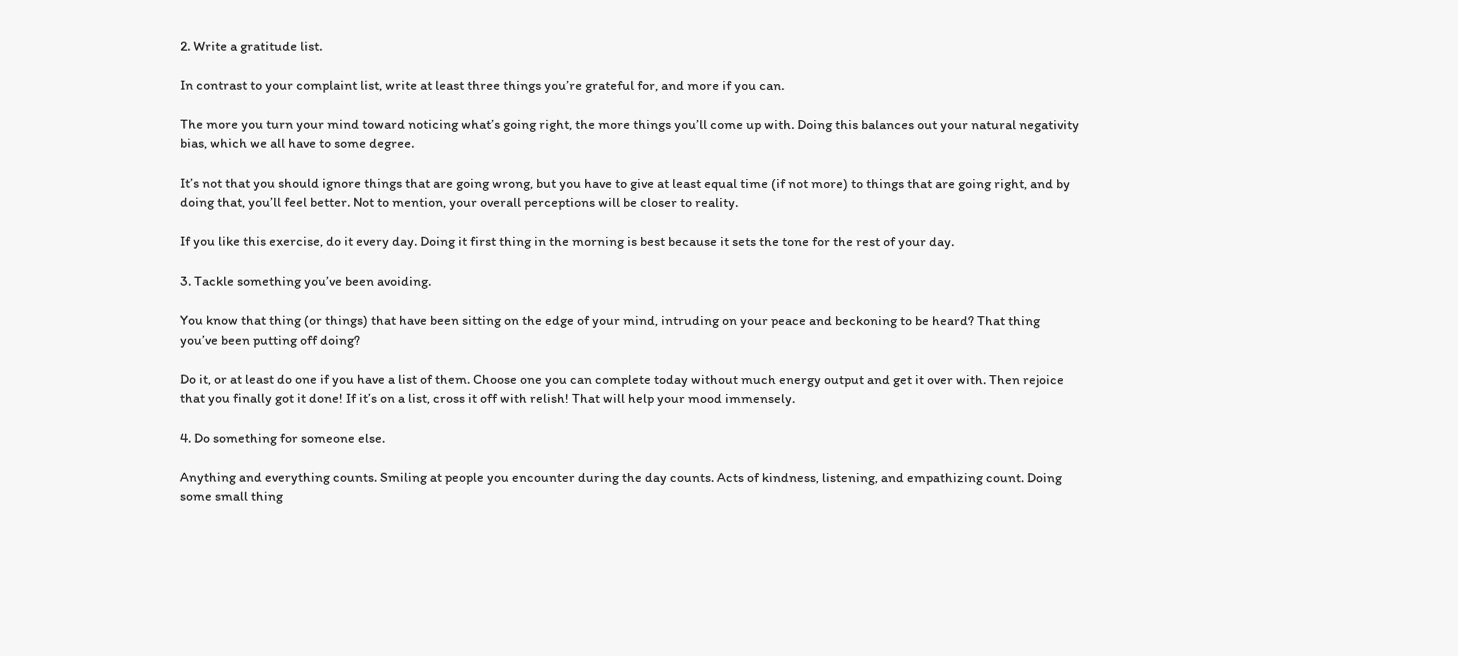2. Write a gratitude list.

In contrast to your complaint list, write at least three things you’re grateful for, and more if you can.

The more you turn your mind toward noticing what’s going right, the more things you’ll come up with. Doing this balances out your natural negativity bias, which we all have to some degree.

It’s not that you should ignore things that are going wrong, but you have to give at least equal time (if not more) to things that are going right, and by doing that, you’ll feel better. Not to mention, your overall perceptions will be closer to reality.

If you like this exercise, do it every day. Doing it first thing in the morning is best because it sets the tone for the rest of your day.

3. Tackle something you’ve been avoiding.

You know that thing (or things) that have been sitting on the edge of your mind, intruding on your peace and beckoning to be heard? That thing you’ve been putting off doing?

Do it, or at least do one if you have a list of them. Choose one you can complete today without much energy output and get it over with. Then rejoice that you finally got it done! If it’s on a list, cross it off with relish! That will help your mood immensely.

4. Do something for someone else.

Anything and everything counts. Smiling at people you encounter during the day counts. Acts of kindness, listening, and empathizing count. Doing some small thing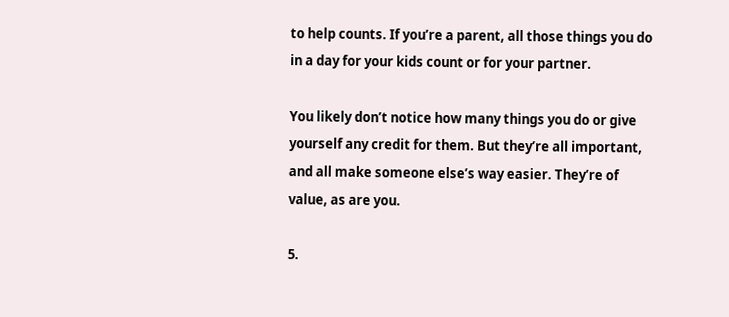to help counts. If you’re a parent, all those things you do in a day for your kids count or for your partner.

You likely don’t notice how many things you do or give yourself any credit for them. But they’re all important, and all make someone else’s way easier. They’re of value, as are you.

5.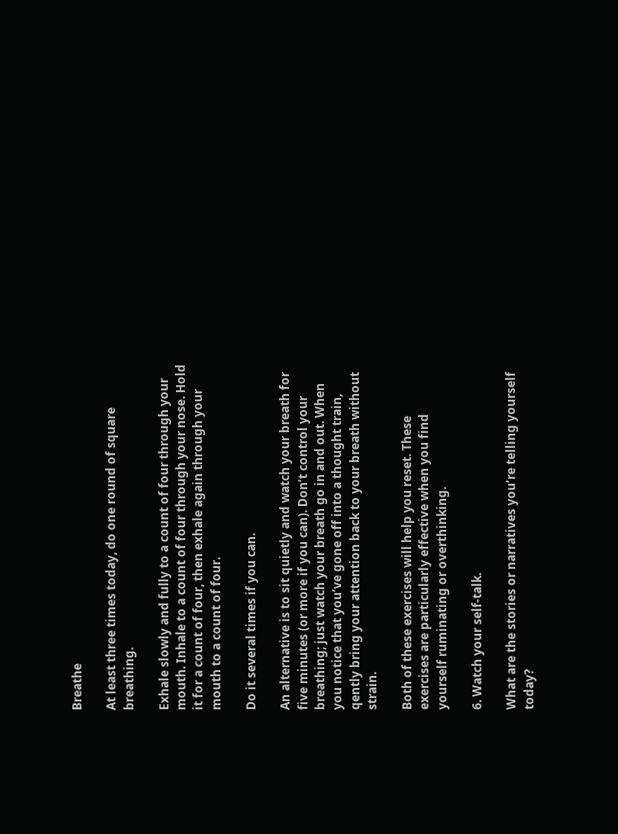Breathe

At least three times today, do one round of square breathing.

Exhale slowly and fully to a count of four through your mouth. Inhale to a count of four through your nose. Hold it for a count of four, then exhale again through your mouth to a count of four.

Do it several times if you can.

An alternative is to sit quietly and watch your breath for five minutes (or more if you can). Don’t control your breathing; just watch your breath go in and out. When you notice that you’ve gone off into a thought train, qently bring your attention back to your breath without strain.

Both of these exercises will help you reset. These exercises are particularly effective when you find yourself ruminating or overthinking.

6. Watch your self-talk.

What are the stories or narratives you’re telling yourself today?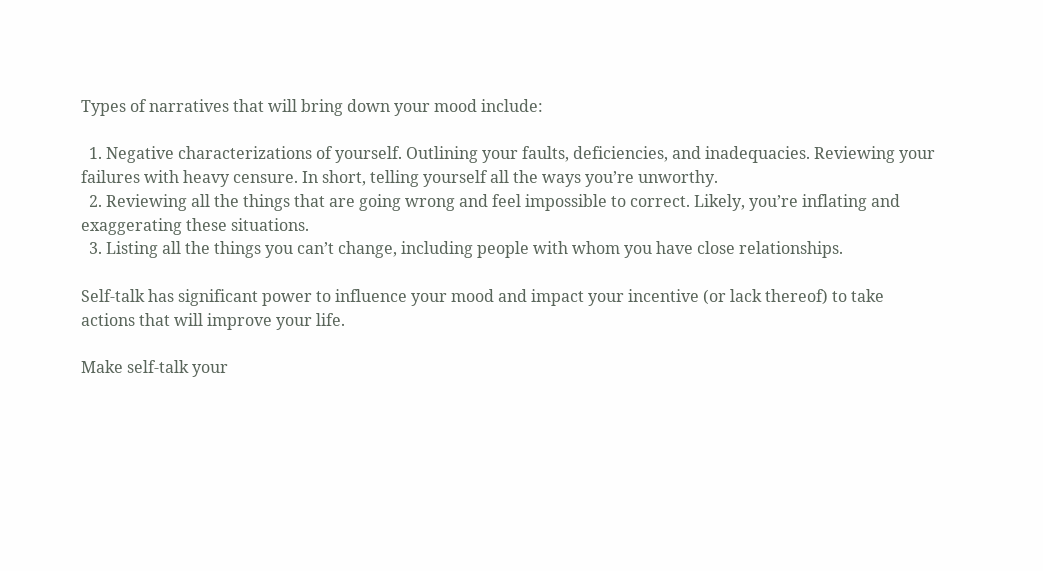Types of narratives that will bring down your mood include:

  1. Negative characterizations of yourself. Outlining your faults, deficiencies, and inadequacies. Reviewing your failures with heavy censure. In short, telling yourself all the ways you’re unworthy.
  2. Reviewing all the things that are going wrong and feel impossible to correct. Likely, you’re inflating and exaggerating these situations.
  3. Listing all the things you can’t change, including people with whom you have close relationships.

Self-talk has significant power to influence your mood and impact your incentive (or lack thereof) to take actions that will improve your life.

Make self-talk your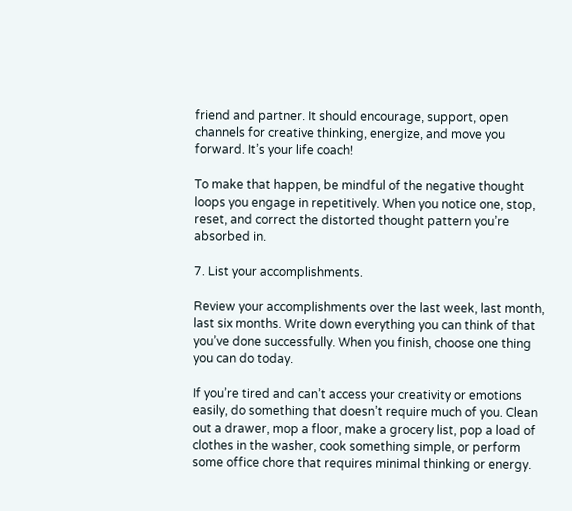friend and partner. It should encourage, support, open channels for creative thinking, energize, and move you forward. It’s your life coach!

To make that happen, be mindful of the negative thought loops you engage in repetitively. When you notice one, stop, reset, and correct the distorted thought pattern you’re absorbed in.

7. List your accomplishments.

Review your accomplishments over the last week, last month, last six months. Write down everything you can think of that you’ve done successfully. When you finish, choose one thing you can do today.

If you’re tired and can’t access your creativity or emotions easily, do something that doesn’t require much of you. Clean out a drawer, mop a floor, make a grocery list, pop a load of clothes in the washer, cook something simple, or perform some office chore that requires minimal thinking or energy.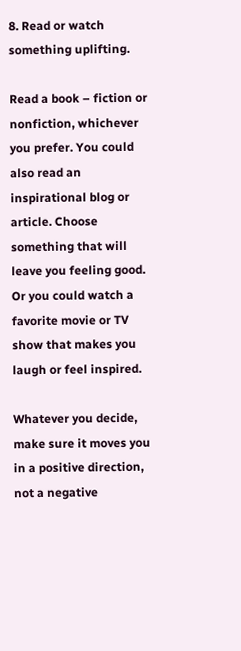8. Read or watch something uplifting.

Read a book – fiction or nonfiction, whichever you prefer. You could also read an inspirational blog or article. Choose something that will leave you feeling good. Or you could watch a favorite movie or TV show that makes you laugh or feel inspired.

Whatever you decide, make sure it moves you in a positive direction, not a negative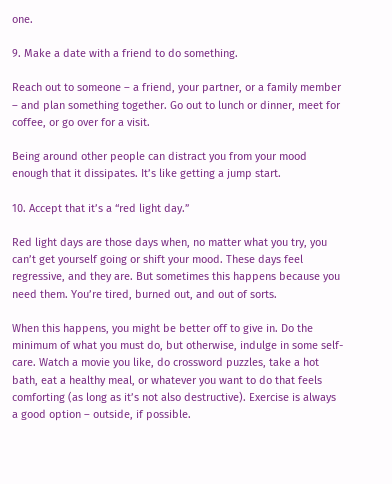one.

9. Make a date with a friend to do something.

Reach out to someone – a friend, your partner, or a family member – and plan something together. Go out to lunch or dinner, meet for coffee, or go over for a visit.

Being around other people can distract you from your mood enough that it dissipates. It’s like getting a jump start.

10. Accept that it’s a “red light day.”

Red light days are those days when, no matter what you try, you can’t get yourself going or shift your mood. These days feel regressive, and they are. But sometimes this happens because you need them. You’re tired, burned out, and out of sorts.

When this happens, you might be better off to give in. Do the minimum of what you must do, but otherwise, indulge in some self-care. Watch a movie you like, do crossword puzzles, take a hot bath, eat a healthy meal, or whatever you want to do that feels comforting (as long as it’s not also destructive). Exercise is always a good option – outside, if possible.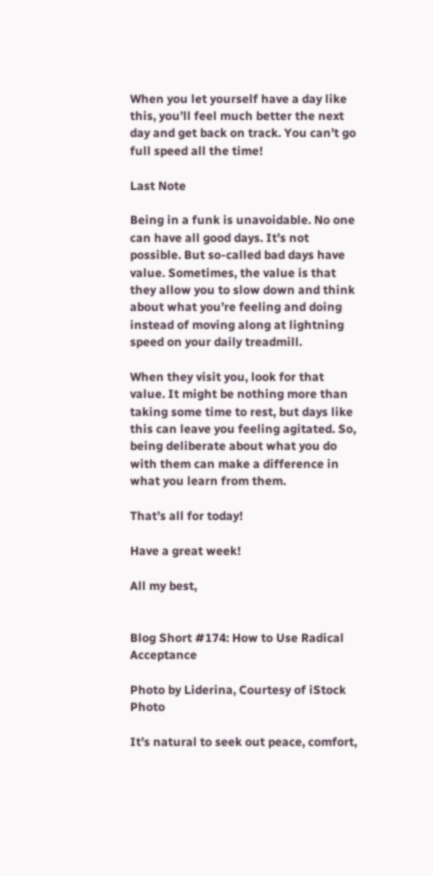When you let yourself have a day like this, you’ll feel much better the next day and get back on track. You can’t go full speed all the time!

Last Note

Being in a funk is unavoidable. No one can have all good days. It’s not possible. But so-called bad days have value. Sometimes, the value is that they allow you to slow down and think about what you’re feeling and doing instead of moving along at lightning speed on your daily treadmill.

When they visit you, look for that value. It might be nothing more than taking some time to rest, but days like this can leave you feeling agitated. So, being deliberate about what you do with them can make a difference in what you learn from them.

That’s all for today!

Have a great week!

All my best,


Blog Short #174: How to Use Radical Acceptance

Photo by Liderina, Courtesy of iStock Photo

It’s natural to seek out peace, comfort,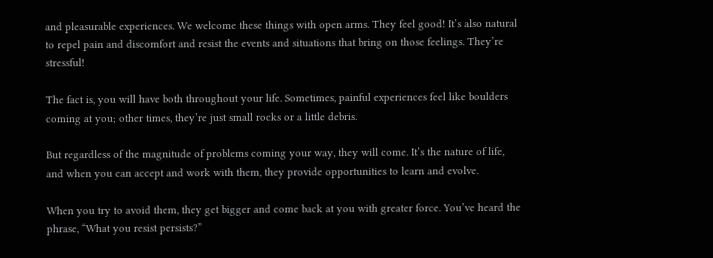and pleasurable experiences. We welcome these things with open arms. They feel good! It’s also natural to repel pain and discomfort and resist the events and situations that bring on those feelings. They’re stressful!

The fact is, you will have both throughout your life. Sometimes, painful experiences feel like boulders coming at you; other times, they’re just small rocks or a little debris.

But regardless of the magnitude of problems coming your way, they will come. It’s the nature of life, and when you can accept and work with them, they provide opportunities to learn and evolve.

When you try to avoid them, they get bigger and come back at you with greater force. You’ve heard the phrase, “What you resist persists?”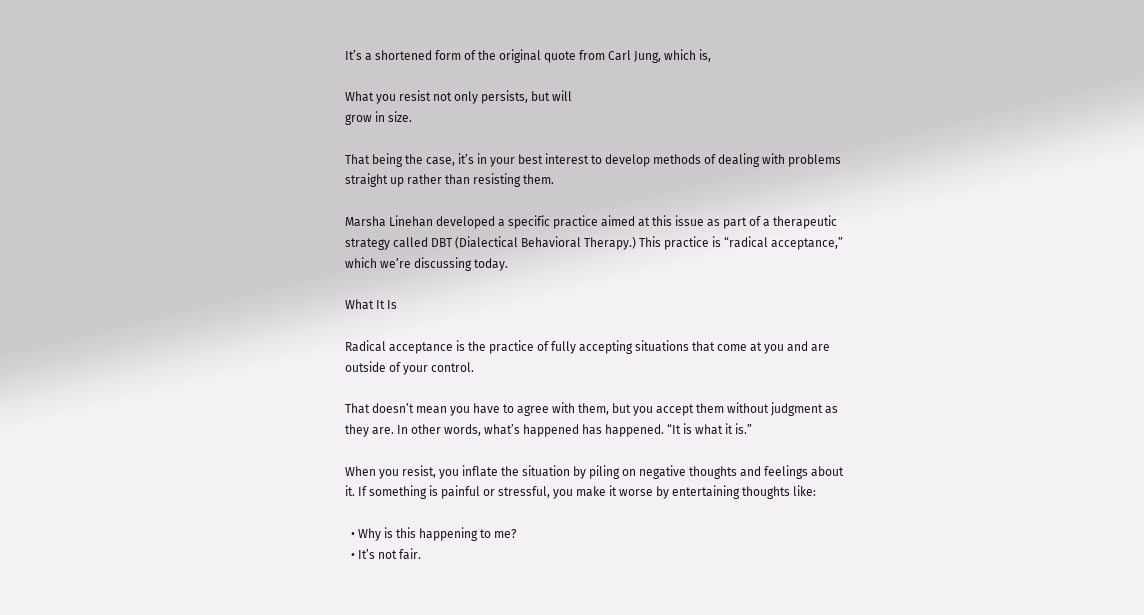It’s a shortened form of the original quote from Carl Jung, which is,

What you resist not only persists, but will
grow in size.

That being the case, it’s in your best interest to develop methods of dealing with problems straight up rather than resisting them.

Marsha Linehan developed a specific practice aimed at this issue as part of a therapeutic strategy called DBT (Dialectical Behavioral Therapy.) This practice is “radical acceptance,” which we’re discussing today.

What It Is

Radical acceptance is the practice of fully accepting situations that come at you and are outside of your control.

That doesn’t mean you have to agree with them, but you accept them without judgment as they are. In other words, what’s happened has happened. “It is what it is.”

When you resist, you inflate the situation by piling on negative thoughts and feelings about it. If something is painful or stressful, you make it worse by entertaining thoughts like:

  • Why is this happening to me?
  • It’s not fair.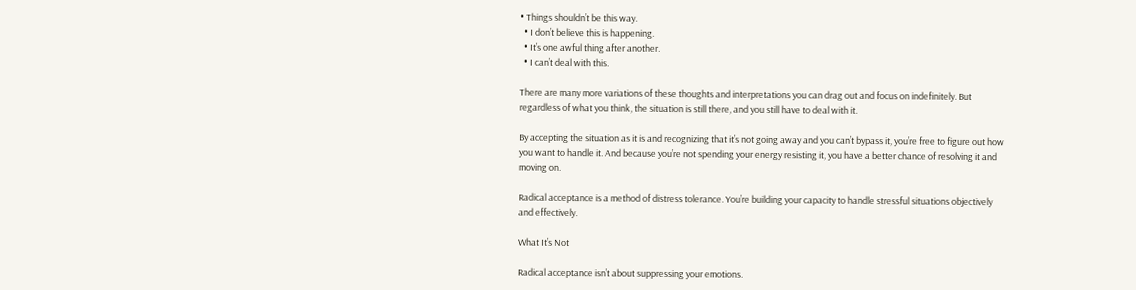• Things shouldn’t be this way.
  • I don’t believe this is happening.
  • It’s one awful thing after another.
  • I can’t deal with this.

There are many more variations of these thoughts and interpretations you can drag out and focus on indefinitely. But regardless of what you think, the situation is still there, and you still have to deal with it.

By accepting the situation as it is and recognizing that it’s not going away and you can’t bypass it, you’re free to figure out how you want to handle it. And because you’re not spending your energy resisting it, you have a better chance of resolving it and moving on.

Radical acceptance is a method of distress tolerance. You’re building your capacity to handle stressful situations objectively and effectively.

What It’s Not

Radical acceptance isn’t about suppressing your emotions.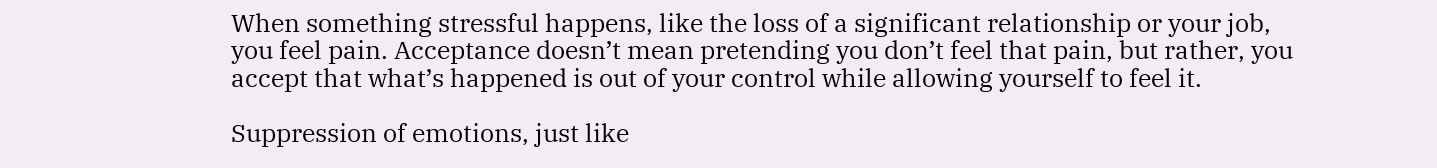When something stressful happens, like the loss of a significant relationship or your job, you feel pain. Acceptance doesn’t mean pretending you don’t feel that pain, but rather, you accept that what’s happened is out of your control while allowing yourself to feel it.

Suppression of emotions, just like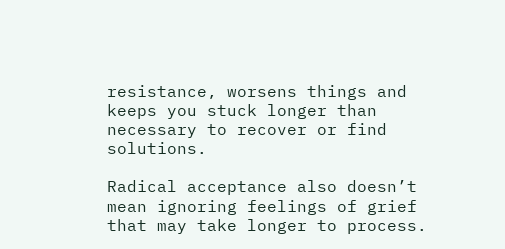resistance, worsens things and keeps you stuck longer than necessary to recover or find solutions.

Radical acceptance also doesn’t mean ignoring feelings of grief that may take longer to process.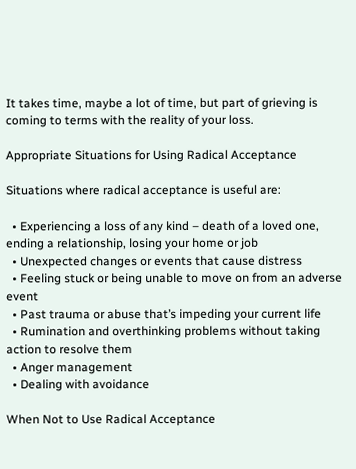It takes time, maybe a lot of time, but part of grieving is coming to terms with the reality of your loss.

Appropriate Situations for Using Radical Acceptance

Situations where radical acceptance is useful are:

  • Experiencing a loss of any kind – death of a loved one, ending a relationship, losing your home or job
  • Unexpected changes or events that cause distress
  • Feeling stuck or being unable to move on from an adverse event
  • Past trauma or abuse that’s impeding your current life
  • Rumination and overthinking problems without taking action to resolve them
  • Anger management
  • Dealing with avoidance

When Not to Use Radical Acceptance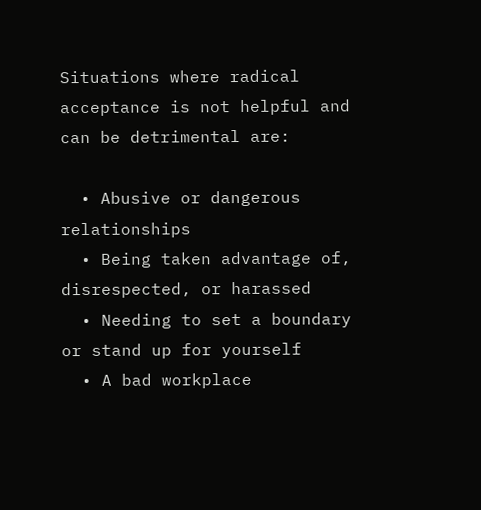Situations where radical acceptance is not helpful and can be detrimental are:

  • Abusive or dangerous relationships
  • Being taken advantage of, disrespected, or harassed
  • Needing to set a boundary or stand up for yourself
  • A bad workplace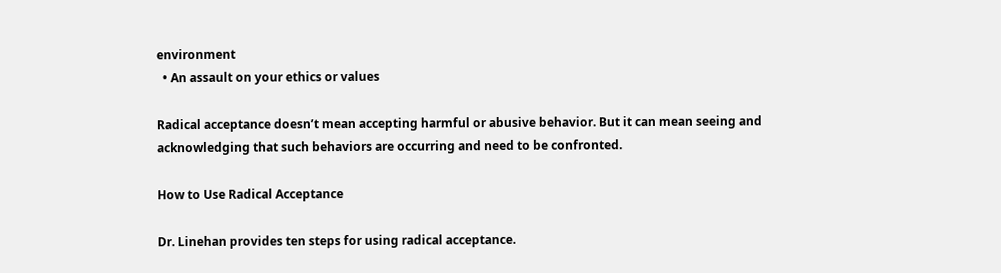environment
  • An assault on your ethics or values

Radical acceptance doesn’t mean accepting harmful or abusive behavior. But it can mean seeing and acknowledging that such behaviors are occurring and need to be confronted.

How to Use Radical Acceptance

Dr. Linehan provides ten steps for using radical acceptance.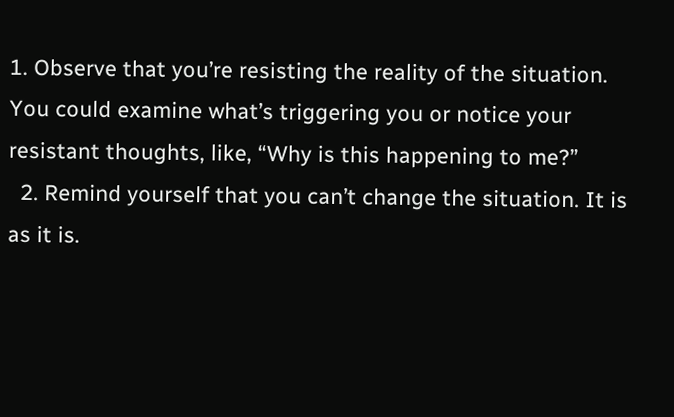1. Observe that you’re resisting the reality of the situation. You could examine what’s triggering you or notice your resistant thoughts, like, “Why is this happening to me?”
  2. Remind yourself that you can’t change the situation. It is as it is.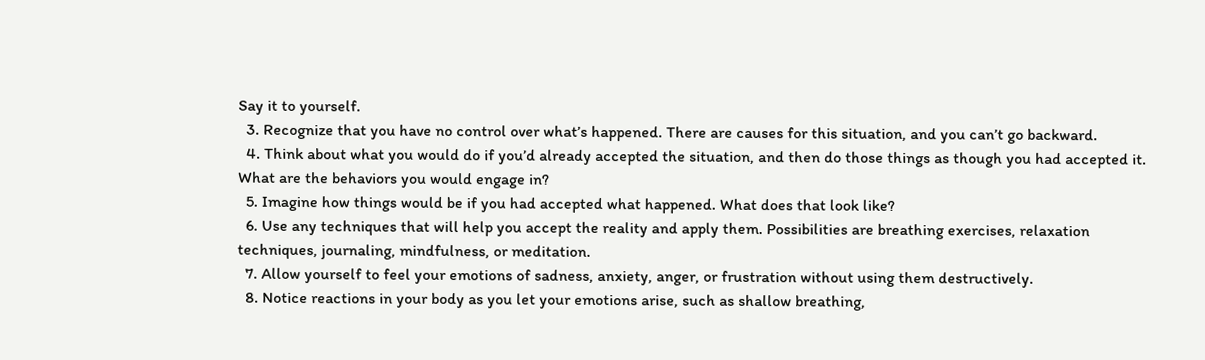Say it to yourself.
  3. Recognize that you have no control over what’s happened. There are causes for this situation, and you can’t go backward.
  4. Think about what you would do if you’d already accepted the situation, and then do those things as though you had accepted it. What are the behaviors you would engage in?
  5. Imagine how things would be if you had accepted what happened. What does that look like?
  6. Use any techniques that will help you accept the reality and apply them. Possibilities are breathing exercises, relaxation techniques, journaling, mindfulness, or meditation.
  7. Allow yourself to feel your emotions of sadness, anxiety, anger, or frustration without using them destructively.
  8. Notice reactions in your body as you let your emotions arise, such as shallow breathing,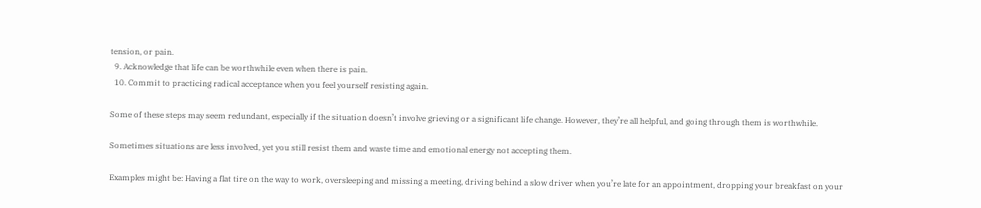tension, or pain.
  9. Acknowledge that life can be worthwhile even when there is pain.
  10. Commit to practicing radical acceptance when you feel yourself resisting again.

Some of these steps may seem redundant, especially if the situation doesn’t involve grieving or a significant life change. However, they’re all helpful, and going through them is worthwhile.

Sometimes situations are less involved, yet you still resist them and waste time and emotional energy not accepting them.

Examples might be: Having a flat tire on the way to work, oversleeping and missing a meeting, driving behind a slow driver when you’re late for an appointment, dropping your breakfast on your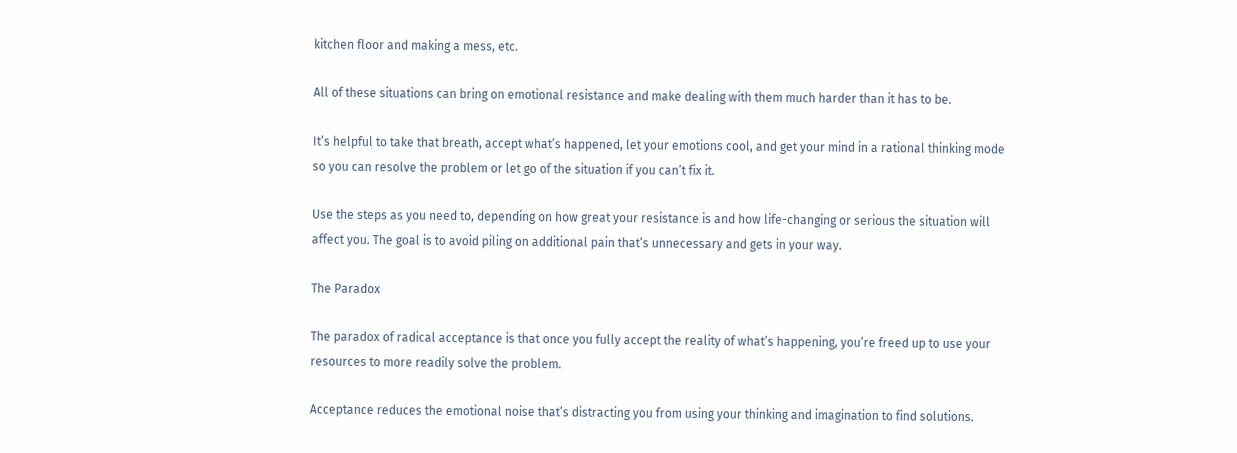kitchen floor and making a mess, etc.

All of these situations can bring on emotional resistance and make dealing with them much harder than it has to be.

It’s helpful to take that breath, accept what’s happened, let your emotions cool, and get your mind in a rational thinking mode so you can resolve the problem or let go of the situation if you can’t fix it.

Use the steps as you need to, depending on how great your resistance is and how life-changing or serious the situation will affect you. The goal is to avoid piling on additional pain that’s unnecessary and gets in your way.

The Paradox

The paradox of radical acceptance is that once you fully accept the reality of what’s happening, you’re freed up to use your resources to more readily solve the problem.

Acceptance reduces the emotional noise that’s distracting you from using your thinking and imagination to find solutions.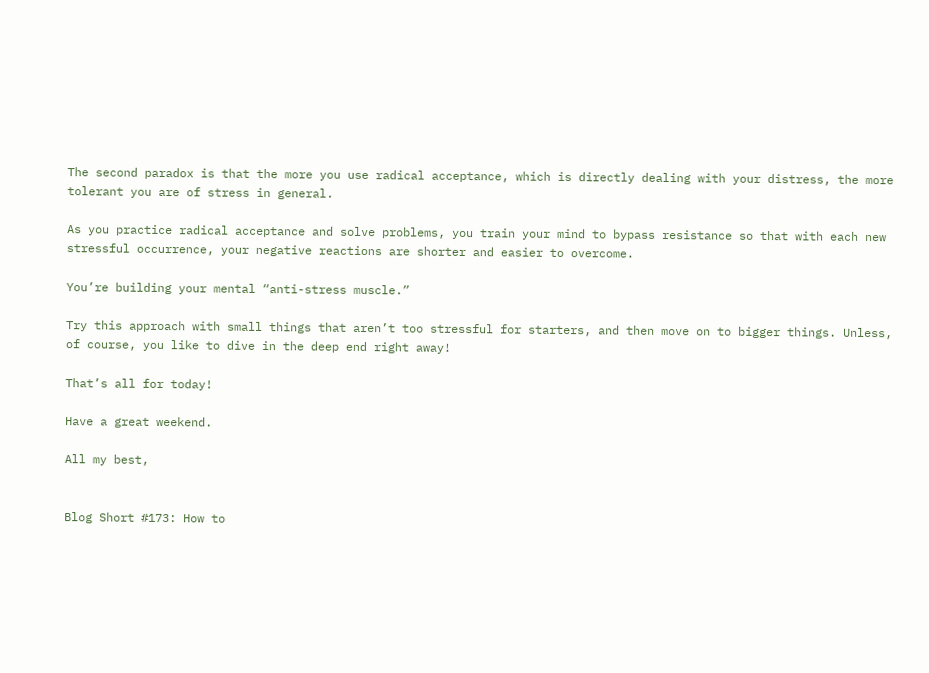The second paradox is that the more you use radical acceptance, which is directly dealing with your distress, the more tolerant you are of stress in general.

As you practice radical acceptance and solve problems, you train your mind to bypass resistance so that with each new stressful occurrence, your negative reactions are shorter and easier to overcome.

You’re building your mental “anti-stress muscle.”

Try this approach with small things that aren’t too stressful for starters, and then move on to bigger things. Unless, of course, you like to dive in the deep end right away!

That’s all for today!

Have a great weekend.

All my best,


Blog Short #173: How to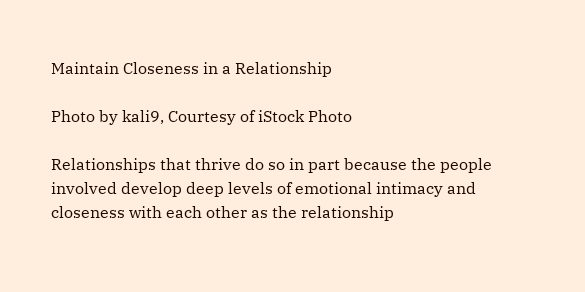Maintain Closeness in a Relationship

Photo by kali9, Courtesy of iStock Photo

Relationships that thrive do so in part because the people involved develop deep levels of emotional intimacy and closeness with each other as the relationship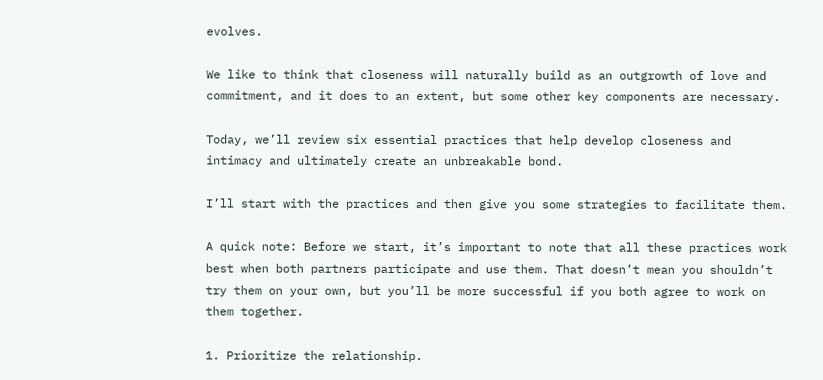evolves.

We like to think that closeness will naturally build as an outgrowth of love and commitment, and it does to an extent, but some other key components are necessary.

Today, we’ll review six essential practices that help develop closeness and intimacy and ultimately create an unbreakable bond.

I’ll start with the practices and then give you some strategies to facilitate them.

A quick note: Before we start, it’s important to note that all these practices work best when both partners participate and use them. That doesn’t mean you shouldn’t try them on your own, but you’ll be more successful if you both agree to work on them together.

1. Prioritize the relationship.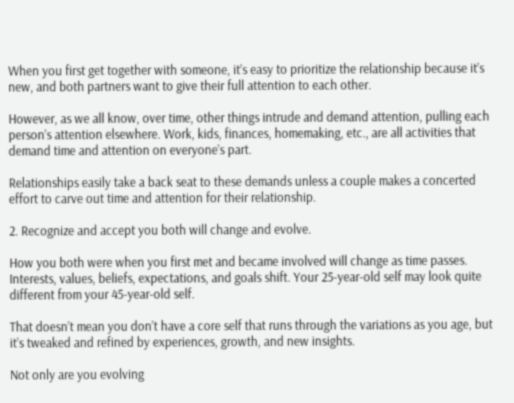When you first get together with someone, it’s easy to prioritize the relationship because it’s new, and both partners want to give their full attention to each other.

However, as we all know, over time, other things intrude and demand attention, pulling each person’s attention elsewhere. Work, kids, finances, homemaking, etc., are all activities that demand time and attention on everyone’s part.

Relationships easily take a back seat to these demands unless a couple makes a concerted effort to carve out time and attention for their relationship.

2. Recognize and accept you both will change and evolve.

How you both were when you first met and became involved will change as time passes. Interests, values, beliefs, expectations, and goals shift. Your 25-year-old self may look quite different from your 45-year-old self.

That doesn’t mean you don’t have a core self that runs through the variations as you age, but it’s tweaked and refined by experiences, growth, and new insights.

Not only are you evolving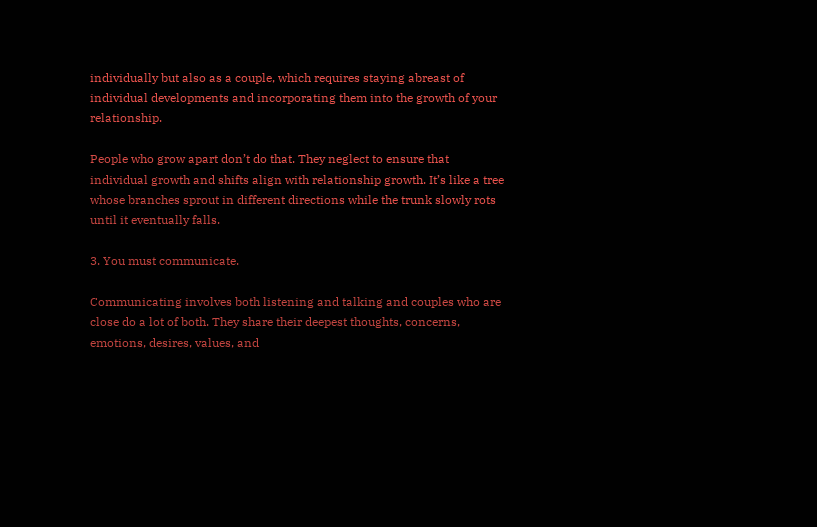individually but also as a couple, which requires staying abreast of individual developments and incorporating them into the growth of your relationship.

People who grow apart don’t do that. They neglect to ensure that individual growth and shifts align with relationship growth. It’s like a tree whose branches sprout in different directions while the trunk slowly rots until it eventually falls.

3. You must communicate.

Communicating involves both listening and talking and couples who are close do a lot of both. They share their deepest thoughts, concerns, emotions, desires, values, and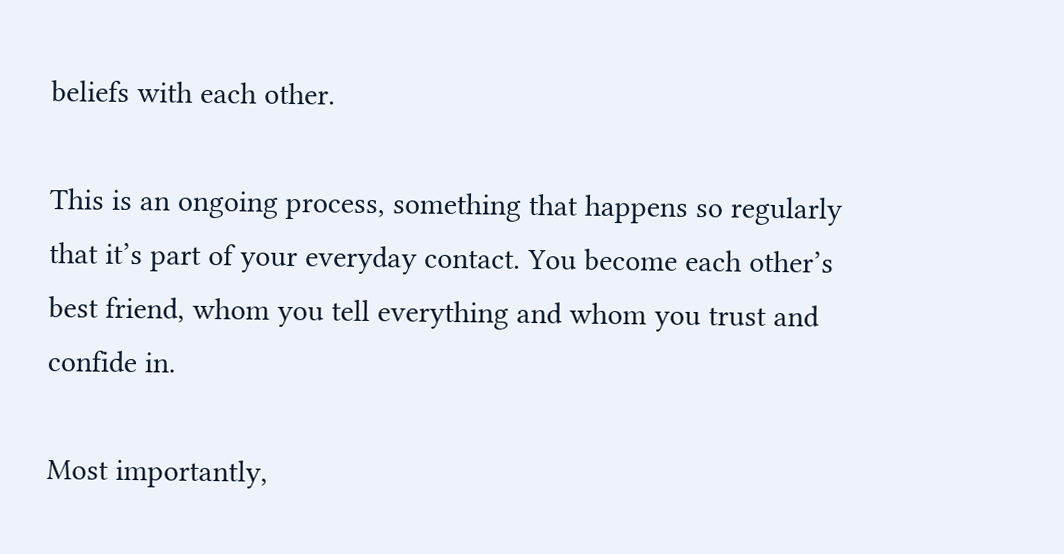beliefs with each other.

This is an ongoing process, something that happens so regularly that it’s part of your everyday contact. You become each other’s best friend, whom you tell everything and whom you trust and confide in.

Most importantly,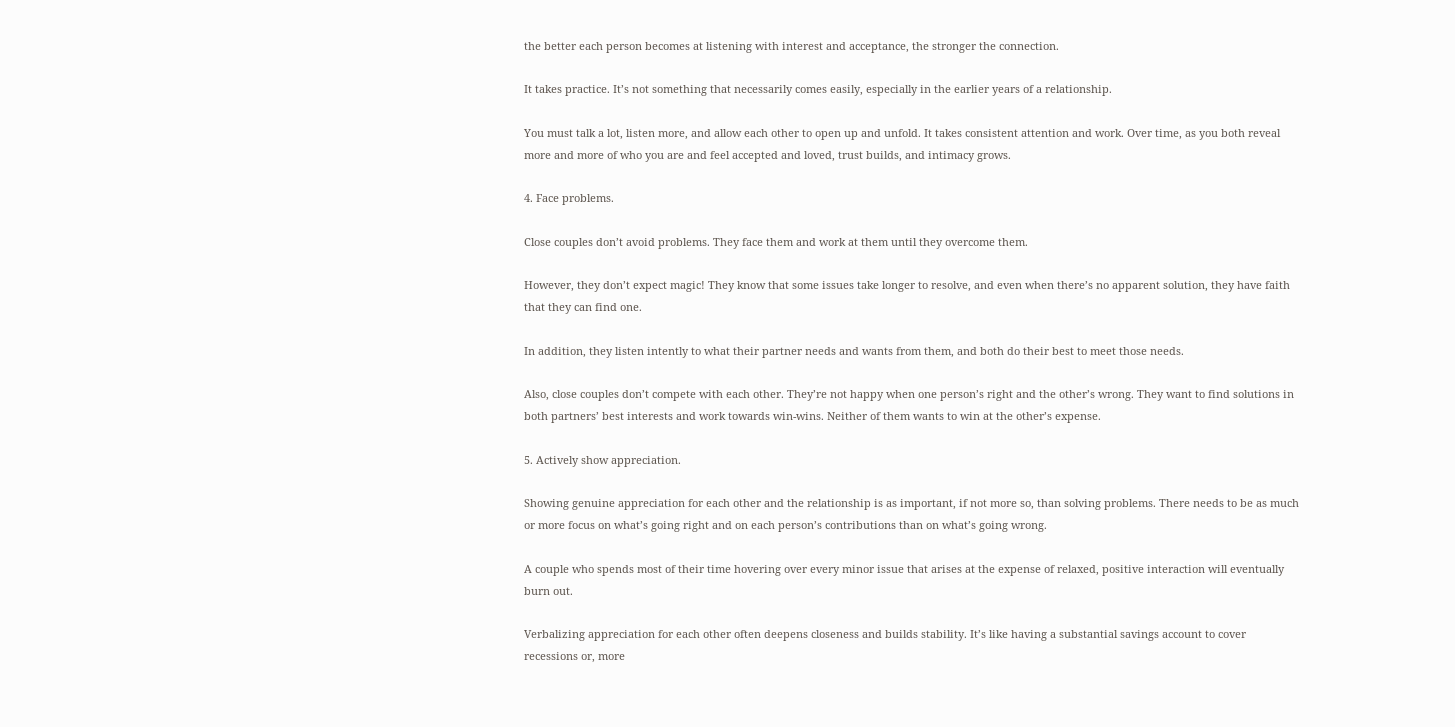the better each person becomes at listening with interest and acceptance, the stronger the connection.

It takes practice. It’s not something that necessarily comes easily, especially in the earlier years of a relationship.

You must talk a lot, listen more, and allow each other to open up and unfold. It takes consistent attention and work. Over time, as you both reveal more and more of who you are and feel accepted and loved, trust builds, and intimacy grows.

4. Face problems.

Close couples don’t avoid problems. They face them and work at them until they overcome them.

However, they don’t expect magic! They know that some issues take longer to resolve, and even when there’s no apparent solution, they have faith that they can find one.

In addition, they listen intently to what their partner needs and wants from them, and both do their best to meet those needs.

Also, close couples don’t compete with each other. They’re not happy when one person’s right and the other’s wrong. They want to find solutions in both partners’ best interests and work towards win-wins. Neither of them wants to win at the other’s expense.

5. Actively show appreciation.

Showing genuine appreciation for each other and the relationship is as important, if not more so, than solving problems. There needs to be as much or more focus on what’s going right and on each person’s contributions than on what’s going wrong.

A couple who spends most of their time hovering over every minor issue that arises at the expense of relaxed, positive interaction will eventually burn out.

Verbalizing appreciation for each other often deepens closeness and builds stability. It’s like having a substantial savings account to cover recessions or, more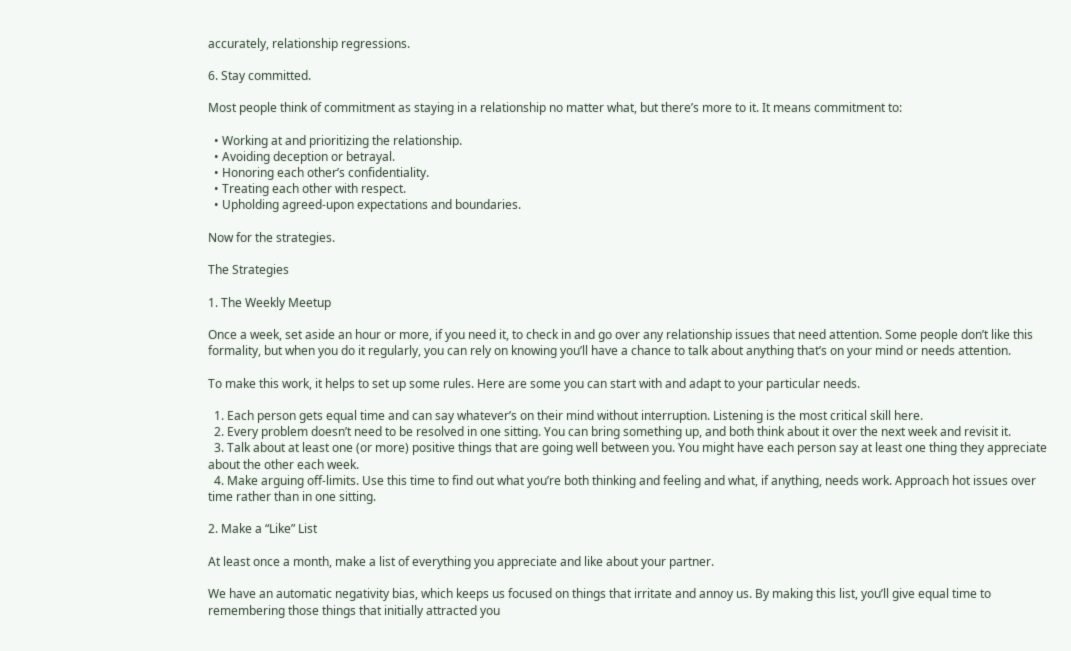accurately, relationship regressions.

6. Stay committed.

Most people think of commitment as staying in a relationship no matter what, but there’s more to it. It means commitment to:

  • Working at and prioritizing the relationship.
  • Avoiding deception or betrayal.
  • Honoring each other’s confidentiality.
  • Treating each other with respect.
  • Upholding agreed-upon expectations and boundaries.

Now for the strategies.

The Strategies

1. The Weekly Meetup

Once a week, set aside an hour or more, if you need it, to check in and go over any relationship issues that need attention. Some people don’t like this formality, but when you do it regularly, you can rely on knowing you’ll have a chance to talk about anything that’s on your mind or needs attention.

To make this work, it helps to set up some rules. Here are some you can start with and adapt to your particular needs.

  1. Each person gets equal time and can say whatever’s on their mind without interruption. Listening is the most critical skill here.
  2. Every problem doesn’t need to be resolved in one sitting. You can bring something up, and both think about it over the next week and revisit it.
  3. Talk about at least one (or more) positive things that are going well between you. You might have each person say at least one thing they appreciate about the other each week.
  4. Make arguing off-limits. Use this time to find out what you’re both thinking and feeling and what, if anything, needs work. Approach hot issues over time rather than in one sitting.

2. Make a “Like” List

At least once a month, make a list of everything you appreciate and like about your partner.

We have an automatic negativity bias, which keeps us focused on things that irritate and annoy us. By making this list, you’ll give equal time to remembering those things that initially attracted you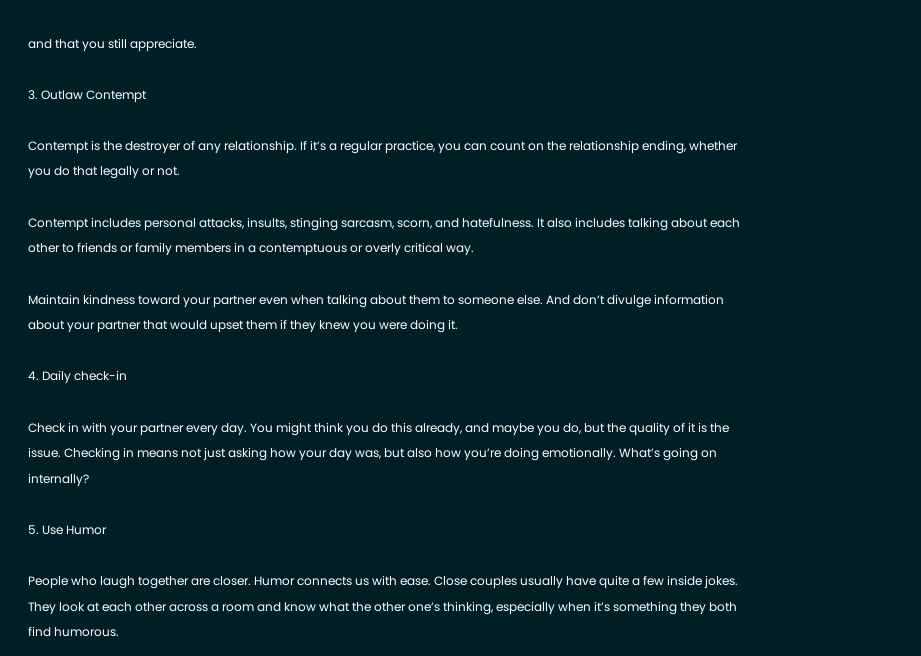and that you still appreciate.

3. Outlaw Contempt

Contempt is the destroyer of any relationship. If it’s a regular practice, you can count on the relationship ending, whether you do that legally or not.

Contempt includes personal attacks, insults, stinging sarcasm, scorn, and hatefulness. It also includes talking about each other to friends or family members in a contemptuous or overly critical way.

Maintain kindness toward your partner even when talking about them to someone else. And don’t divulge information about your partner that would upset them if they knew you were doing it.

4. Daily check-in

Check in with your partner every day. You might think you do this already, and maybe you do, but the quality of it is the issue. Checking in means not just asking how your day was, but also how you’re doing emotionally. What’s going on internally?

5. Use Humor

People who laugh together are closer. Humor connects us with ease. Close couples usually have quite a few inside jokes. They look at each other across a room and know what the other one’s thinking, especially when it’s something they both find humorous.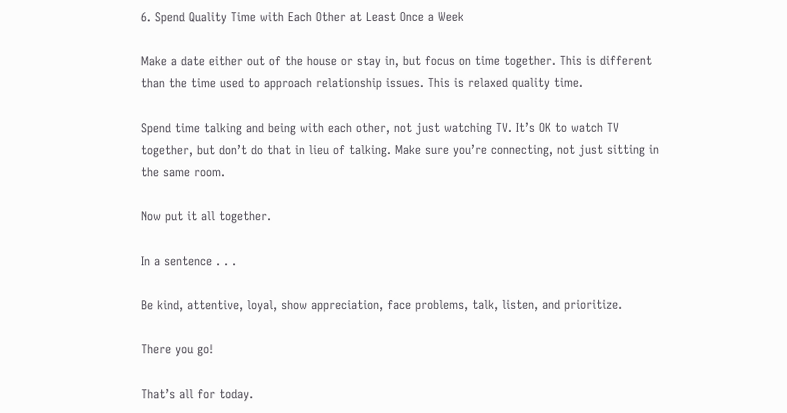6. Spend Quality Time with Each Other at Least Once a Week

Make a date either out of the house or stay in, but focus on time together. This is different than the time used to approach relationship issues. This is relaxed quality time.

Spend time talking and being with each other, not just watching TV. It’s OK to watch TV together, but don’t do that in lieu of talking. Make sure you’re connecting, not just sitting in the same room.

Now put it all together.

In a sentence . . .

Be kind, attentive, loyal, show appreciation, face problems, talk, listen, and prioritize.

There you go!

That’s all for today.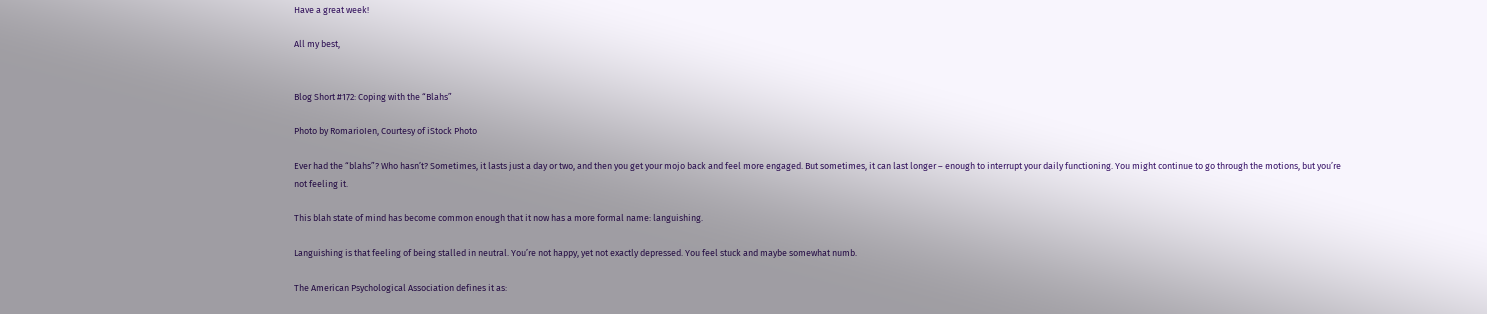Have a great week!

All my best,


Blog Short #172: Coping with the “Blahs”

Photo by RomarioIen, Courtesy of iStock Photo

Ever had the “blahs”? Who hasn’t? Sometimes, it lasts just a day or two, and then you get your mojo back and feel more engaged. But sometimes, it can last longer – enough to interrupt your daily functioning. You might continue to go through the motions, but you’re not feeling it.

This blah state of mind has become common enough that it now has a more formal name: languishing.

Languishing is that feeling of being stalled in neutral. You’re not happy, yet not exactly depressed. You feel stuck and maybe somewhat numb.

The American Psychological Association defines it as: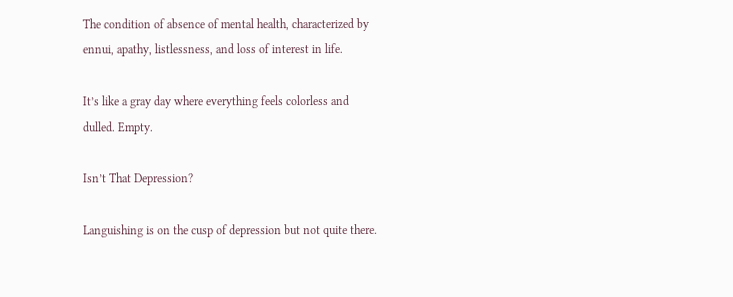The condition of absence of mental health, characterized by ennui, apathy, listlessness, and loss of interest in life.

It’s like a gray day where everything feels colorless and dulled. Empty.

Isn’t That Depression?

Languishing is on the cusp of depression but not quite there.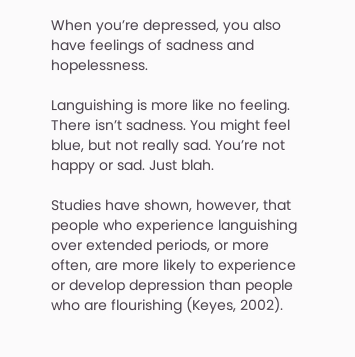When you’re depressed, you also have feelings of sadness and hopelessness.

Languishing is more like no feeling. There isn’t sadness. You might feel blue, but not really sad. You’re not happy or sad. Just blah.

Studies have shown, however, that people who experience languishing over extended periods, or more often, are more likely to experience or develop depression than people who are flourishing (Keyes, 2002).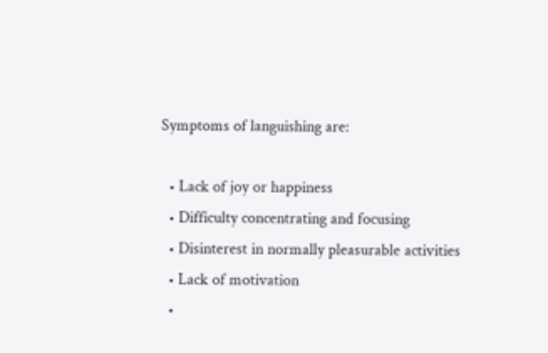Symptoms of languishing are:

  • Lack of joy or happiness
  • Difficulty concentrating and focusing
  • Disinterest in normally pleasurable activities
  • Lack of motivation
  •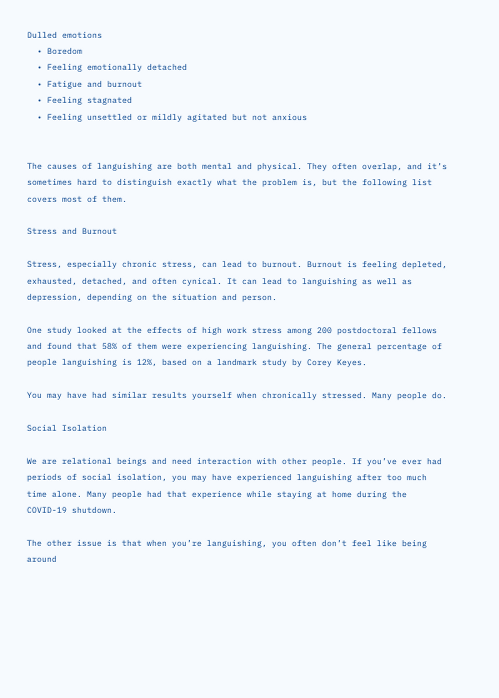Dulled emotions
  • Boredom
  • Feeling emotionally detached
  • Fatigue and burnout
  • Feeling stagnated
  • Feeling unsettled or mildly agitated but not anxious


The causes of languishing are both mental and physical. They often overlap, and it’s sometimes hard to distinguish exactly what the problem is, but the following list covers most of them.

Stress and Burnout

Stress, especially chronic stress, can lead to burnout. Burnout is feeling depleted, exhausted, detached, and often cynical. It can lead to languishing as well as depression, depending on the situation and person.

One study looked at the effects of high work stress among 200 postdoctoral fellows and found that 58% of them were experiencing languishing. The general percentage of people languishing is 12%, based on a landmark study by Corey Keyes.

You may have had similar results yourself when chronically stressed. Many people do.

Social Isolation

We are relational beings and need interaction with other people. If you’ve ever had periods of social isolation, you may have experienced languishing after too much time alone. Many people had that experience while staying at home during the COVID-19 shutdown.

The other issue is that when you’re languishing, you often don’t feel like being around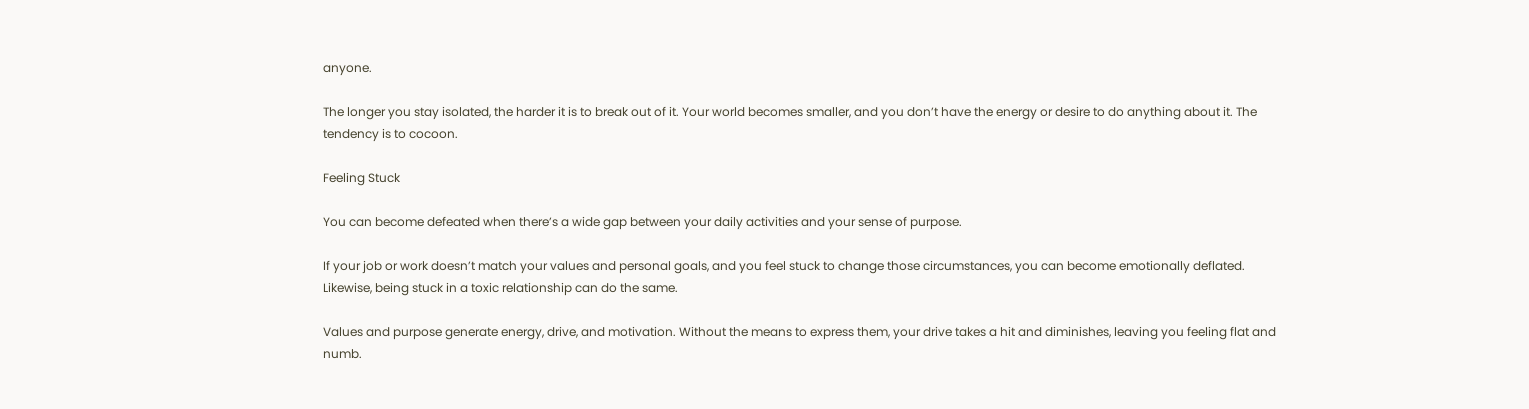anyone.

The longer you stay isolated, the harder it is to break out of it. Your world becomes smaller, and you don’t have the energy or desire to do anything about it. The tendency is to cocoon.

Feeling Stuck

You can become defeated when there’s a wide gap between your daily activities and your sense of purpose.

If your job or work doesn’t match your values and personal goals, and you feel stuck to change those circumstances, you can become emotionally deflated. Likewise, being stuck in a toxic relationship can do the same.

Values and purpose generate energy, drive, and motivation. Without the means to express them, your drive takes a hit and diminishes, leaving you feeling flat and numb.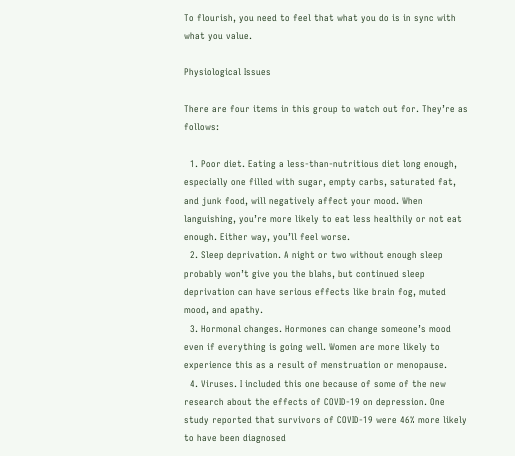To flourish, you need to feel that what you do is in sync with what you value.

Physiological Issues

There are four items in this group to watch out for. They’re as follows:

  1. Poor diet. Eating a less-than-nutritious diet long enough, especially one filled with sugar, empty carbs, saturated fat, and junk food, will negatively affect your mood. When languishing, you’re more likely to eat less healthily or not eat enough. Either way, you’ll feel worse.
  2. Sleep deprivation. A night or two without enough sleep probably won’t give you the blahs, but continued sleep deprivation can have serious effects like brain fog, muted mood, and apathy.
  3. Hormonal changes. Hormones can change someone’s mood even if everything is going well. Women are more likely to experience this as a result of menstruation or menopause.
  4. Viruses. I included this one because of some of the new research about the effects of COVID-19 on depression. One study reported that survivors of COVID-19 were 46% more likely to have been diagnosed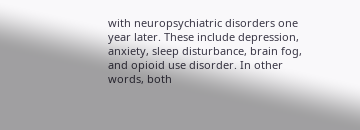with neuropsychiatric disorders one year later. These include depression, anxiety, sleep disturbance, brain fog, and opioid use disorder. In other words, both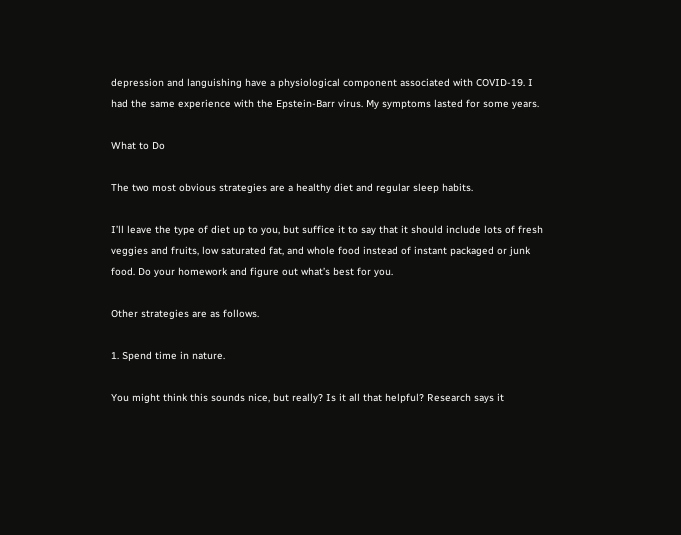depression and languishing have a physiological component associated with COVID-19. I had the same experience with the Epstein-Barr virus. My symptoms lasted for some years.

What to Do

The two most obvious strategies are a healthy diet and regular sleep habits.

I’ll leave the type of diet up to you, but suffice it to say that it should include lots of fresh veggies and fruits, low saturated fat, and whole food instead of instant packaged or junk food. Do your homework and figure out what’s best for you.

Other strategies are as follows.

1. Spend time in nature.

You might think this sounds nice, but really? Is it all that helpful? Research says it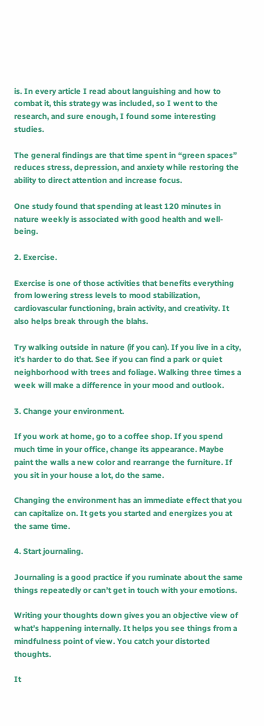is. In every article I read about languishing and how to combat it, this strategy was included, so I went to the research, and sure enough, I found some interesting studies.

The general findings are that time spent in “green spaces” reduces stress, depression, and anxiety while restoring the ability to direct attention and increase focus.

One study found that spending at least 120 minutes in nature weekly is associated with good health and well-being.

2. Exercise.

Exercise is one of those activities that benefits everything from lowering stress levels to mood stabilization, cardiovascular functioning, brain activity, and creativity. It also helps break through the blahs.

Try walking outside in nature (if you can). If you live in a city, it’s harder to do that. See if you can find a park or quiet neighborhood with trees and foliage. Walking three times a week will make a difference in your mood and outlook.

3. Change your environment.

If you work at home, go to a coffee shop. If you spend much time in your office, change its appearance. Maybe paint the walls a new color and rearrange the furniture. If you sit in your house a lot, do the same.

Changing the environment has an immediate effect that you can capitalize on. It gets you started and energizes you at the same time.

4. Start journaling.

Journaling is a good practice if you ruminate about the same things repeatedly or can’t get in touch with your emotions.

Writing your thoughts down gives you an objective view of what’s happening internally. It helps you see things from a mindfulness point of view. You catch your distorted thoughts.

It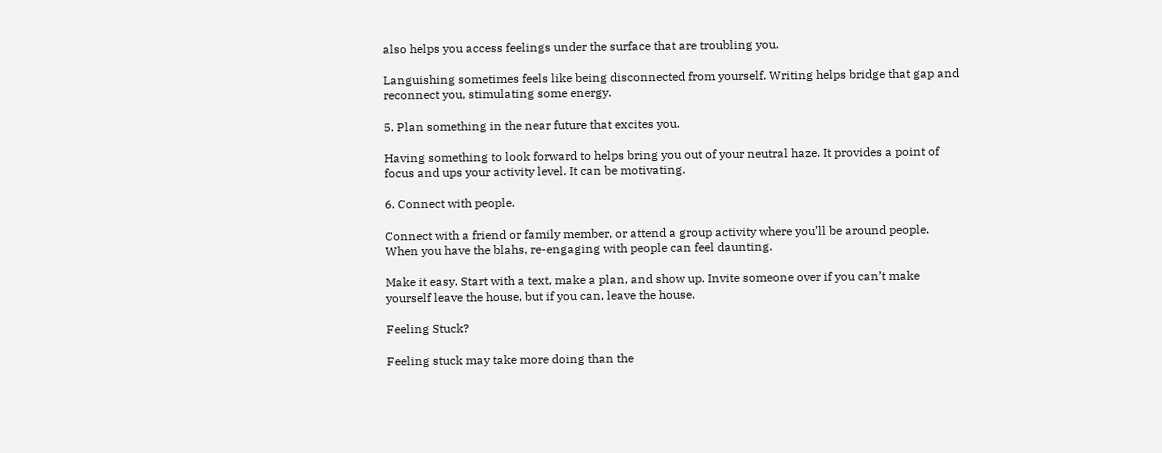also helps you access feelings under the surface that are troubling you.

Languishing sometimes feels like being disconnected from yourself. Writing helps bridge that gap and reconnect you, stimulating some energy.

5. Plan something in the near future that excites you.

Having something to look forward to helps bring you out of your neutral haze. It provides a point of focus and ups your activity level. It can be motivating.

6. Connect with people.

Connect with a friend or family member, or attend a group activity where you’ll be around people. When you have the blahs, re-engaging with people can feel daunting.

Make it easy. Start with a text, make a plan, and show up. Invite someone over if you can’t make yourself leave the house, but if you can, leave the house.

Feeling Stuck?

Feeling stuck may take more doing than the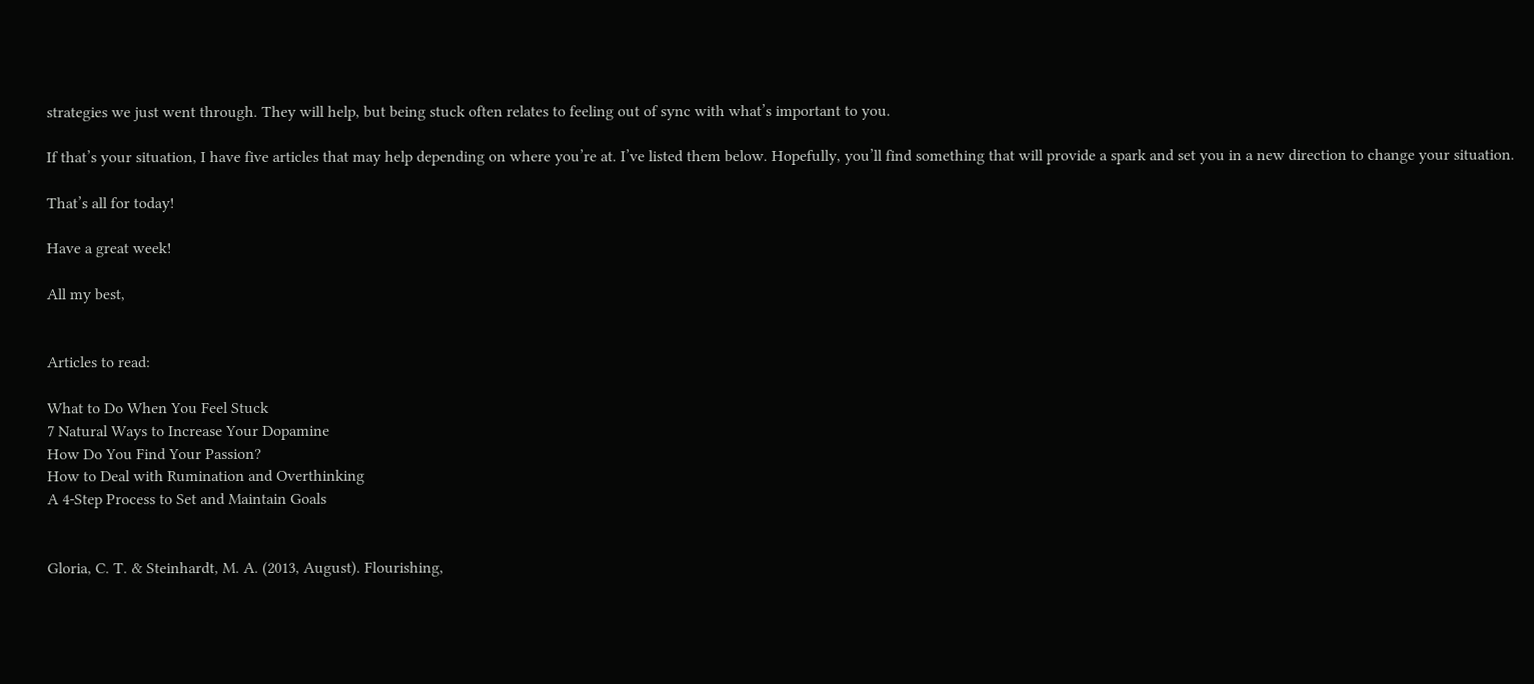strategies we just went through. They will help, but being stuck often relates to feeling out of sync with what’s important to you.

If that’s your situation, I have five articles that may help depending on where you’re at. I’ve listed them below. Hopefully, you’ll find something that will provide a spark and set you in a new direction to change your situation.

That’s all for today!

Have a great week!

All my best,


Articles to read:

What to Do When You Feel Stuck
7 Natural Ways to Increase Your Dopamine
How Do You Find Your Passion?
How to Deal with Rumination and Overthinking
A 4-Step Process to Set and Maintain Goals


Gloria, C. T. & Steinhardt, M. A. (2013, August). Flourishing,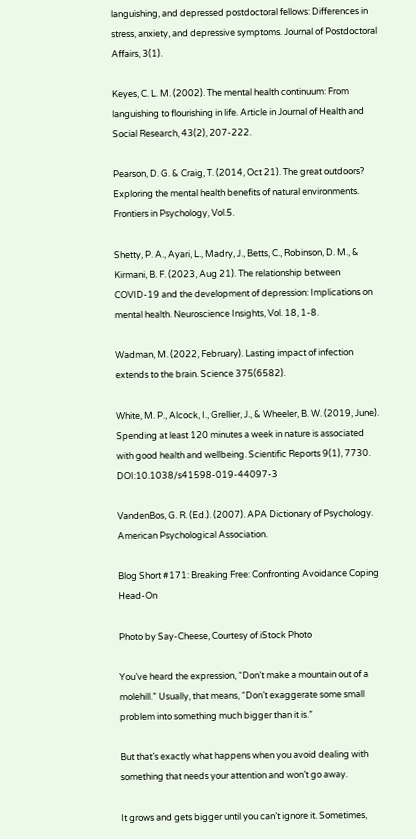languishing, and depressed postdoctoral fellows: Differences in stress, anxiety, and depressive symptoms. Journal of Postdoctoral Affairs, 3(1).

Keyes, C. L. M. (2002). The mental health continuum: From languishing to flourishing in life. Article in Journal of Health and Social Research, 43(2), 207-222.

Pearson, D. G. & Craig, T. (2014, Oct 21). The great outdoors? Exploring the mental health benefits of natural environments. Frontiers in Psychology, Vol.5.

Shetty, P. A., Ayari, L., Madry, J., Betts, C., Robinson, D. M., & Kirmani, B. F. (2023, Aug 21). The relationship between COVID-19 and the development of depression: Implications on mental health. Neuroscience Insights, Vol. 18, 1-8.

Wadman, M. (2022, February). Lasting impact of infection extends to the brain. Science 375(6582).

White, M. P., Alcock, I., Grellier, J., & Wheeler, B. W. (2019, June). Spending at least 120 minutes a week in nature is associated with good health and wellbeing. Scientific Reports 9(1), 7730. DOI:10.1038/s41598-019-44097-3

VandenBos, G. R. (Ed.). (2007). APA Dictionary of Psychology. American Psychological Association.

Blog Short #171: Breaking Free: Confronting Avoidance Coping Head-On

Photo by Say-Cheese, Courtesy of iStock Photo

You’ve heard the expression, “Don’t make a mountain out of a molehill.” Usually, that means, “Don’t exaggerate some small problem into something much bigger than it is.”

But that’s exactly what happens when you avoid dealing with something that needs your attention and won’t go away.

It grows and gets bigger until you can’t ignore it. Sometimes,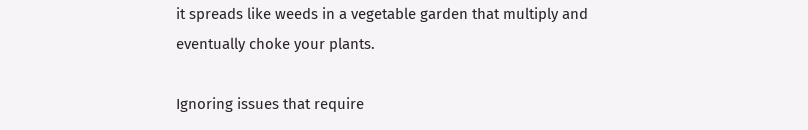it spreads like weeds in a vegetable garden that multiply and eventually choke your plants.

Ignoring issues that require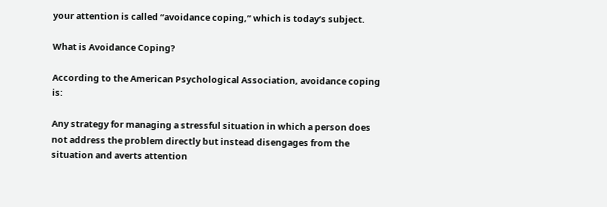your attention is called “avoidance coping,” which is today’s subject.

What is Avoidance Coping?

According to the American Psychological Association, avoidance coping is:

Any strategy for managing a stressful situation in which a person does not address the problem directly but instead disengages from the situation and averts attention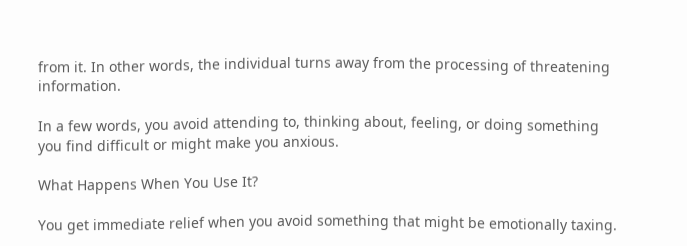from it. In other words, the individual turns away from the processing of threatening information.

In a few words, you avoid attending to, thinking about, feeling, or doing something you find difficult or might make you anxious.

What Happens When You Use It?

You get immediate relief when you avoid something that might be emotionally taxing.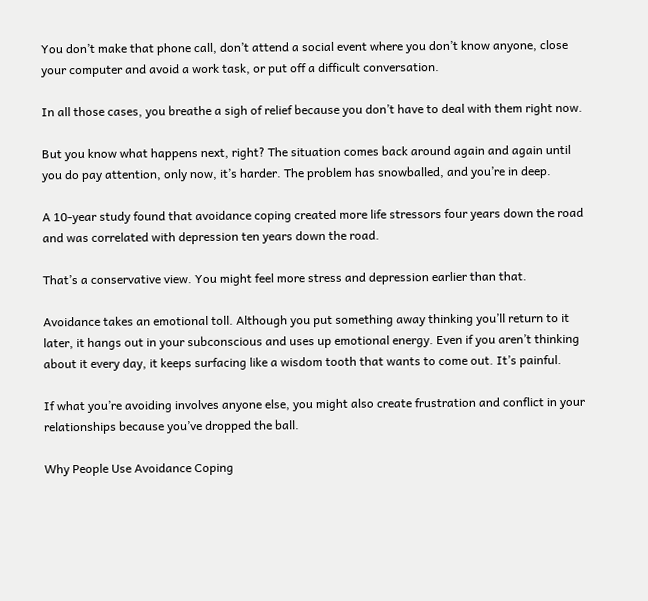You don’t make that phone call, don’t attend a social event where you don’t know anyone, close your computer and avoid a work task, or put off a difficult conversation.

In all those cases, you breathe a sigh of relief because you don’t have to deal with them right now.

But you know what happens next, right? The situation comes back around again and again until you do pay attention, only now, it’s harder. The problem has snowballed, and you’re in deep.

A 10-year study found that avoidance coping created more life stressors four years down the road and was correlated with depression ten years down the road.

That’s a conservative view. You might feel more stress and depression earlier than that.

Avoidance takes an emotional toll. Although you put something away thinking you’ll return to it later, it hangs out in your subconscious and uses up emotional energy. Even if you aren’t thinking about it every day, it keeps surfacing like a wisdom tooth that wants to come out. It’s painful.

If what you’re avoiding involves anyone else, you might also create frustration and conflict in your relationships because you’ve dropped the ball.

Why People Use Avoidance Coping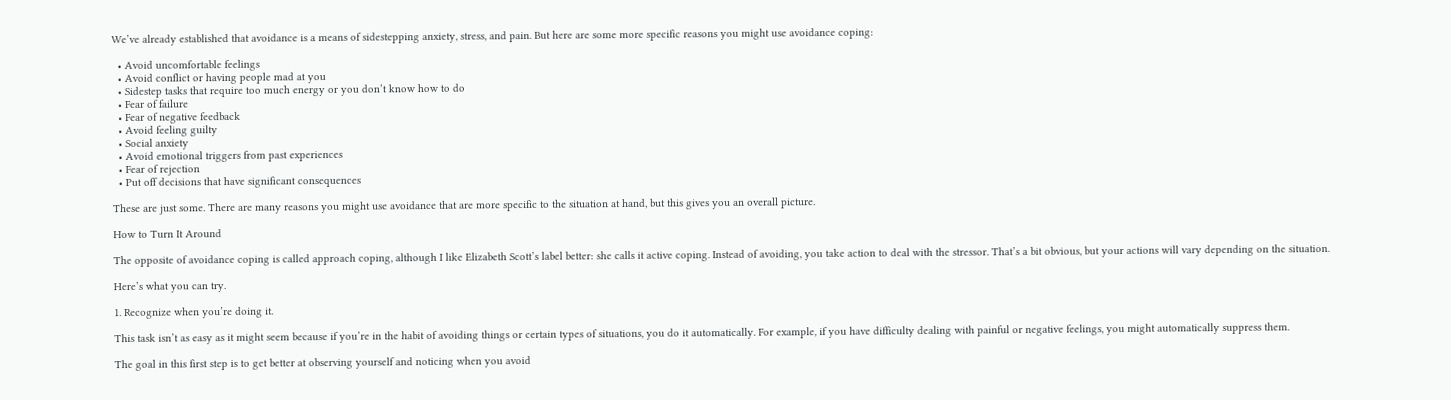We’ve already established that avoidance is a means of sidestepping anxiety, stress, and pain. But here are some more specific reasons you might use avoidance coping:

  • Avoid uncomfortable feelings
  • Avoid conflict or having people mad at you
  • Sidestep tasks that require too much energy or you don’t know how to do
  • Fear of failure
  • Fear of negative feedback
  • Avoid feeling guilty
  • Social anxiety
  • Avoid emotional triggers from past experiences
  • Fear of rejection
  • Put off decisions that have significant consequences

These are just some. There are many reasons you might use avoidance that are more specific to the situation at hand, but this gives you an overall picture.

How to Turn It Around

The opposite of avoidance coping is called approach coping, although I like Elizabeth Scott’s label better: she calls it active coping. Instead of avoiding, you take action to deal with the stressor. That’s a bit obvious, but your actions will vary depending on the situation.

Here’s what you can try.

1. Recognize when you’re doing it.

This task isn’t as easy as it might seem because if you’re in the habit of avoiding things or certain types of situations, you do it automatically. For example, if you have difficulty dealing with painful or negative feelings, you might automatically suppress them.

The goal in this first step is to get better at observing yourself and noticing when you avoid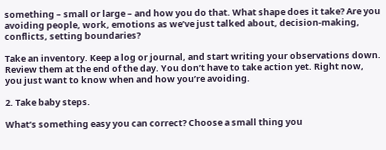something – small or large – and how you do that. What shape does it take? Are you avoiding people, work, emotions as we’ve just talked about, decision-making, conflicts, setting boundaries?

Take an inventory. Keep a log or journal, and start writing your observations down. Review them at the end of the day. You don’t have to take action yet. Right now, you just want to know when and how you’re avoiding.

2. Take baby steps.

What’s something easy you can correct? Choose a small thing you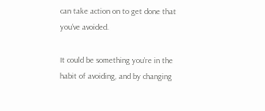can take action on to get done that you’ve avoided.

It could be something you’re in the habit of avoiding, and by changing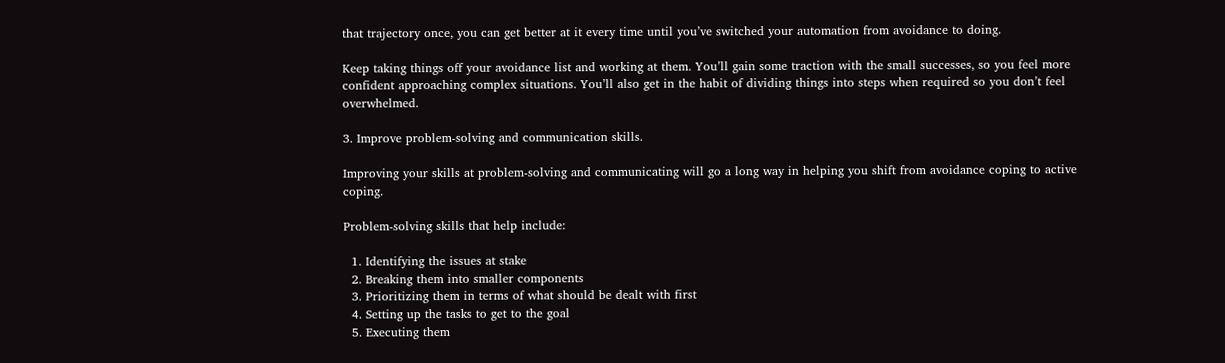that trajectory once, you can get better at it every time until you’ve switched your automation from avoidance to doing.

Keep taking things off your avoidance list and working at them. You’ll gain some traction with the small successes, so you feel more confident approaching complex situations. You’ll also get in the habit of dividing things into steps when required so you don’t feel overwhelmed.

3. Improve problem-solving and communication skills.

Improving your skills at problem-solving and communicating will go a long way in helping you shift from avoidance coping to active coping.

Problem-solving skills that help include:

  1. Identifying the issues at stake
  2. Breaking them into smaller components
  3. Prioritizing them in terms of what should be dealt with first
  4. Setting up the tasks to get to the goal
  5. Executing them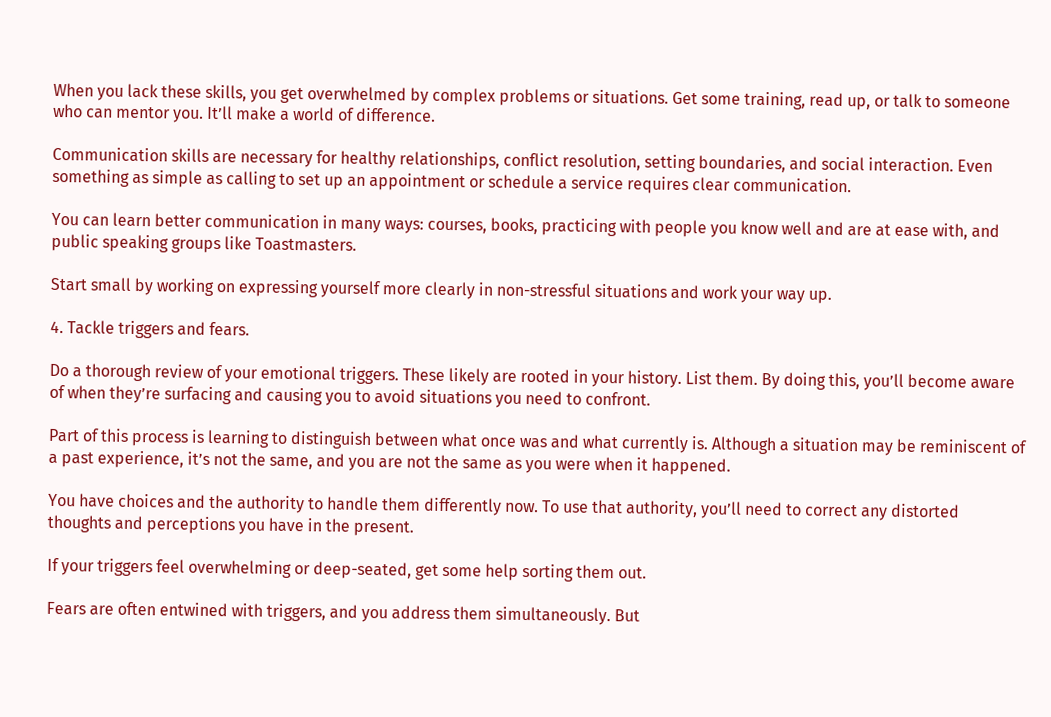When you lack these skills, you get overwhelmed by complex problems or situations. Get some training, read up, or talk to someone who can mentor you. It’ll make a world of difference.

Communication skills are necessary for healthy relationships, conflict resolution, setting boundaries, and social interaction. Even something as simple as calling to set up an appointment or schedule a service requires clear communication.

You can learn better communication in many ways: courses, books, practicing with people you know well and are at ease with, and public speaking groups like Toastmasters.

Start small by working on expressing yourself more clearly in non-stressful situations and work your way up.

4. Tackle triggers and fears.

Do a thorough review of your emotional triggers. These likely are rooted in your history. List them. By doing this, you’ll become aware of when they’re surfacing and causing you to avoid situations you need to confront.

Part of this process is learning to distinguish between what once was and what currently is. Although a situation may be reminiscent of a past experience, it’s not the same, and you are not the same as you were when it happened.

You have choices and the authority to handle them differently now. To use that authority, you’ll need to correct any distorted thoughts and perceptions you have in the present.

If your triggers feel overwhelming or deep-seated, get some help sorting them out.

Fears are often entwined with triggers, and you address them simultaneously. But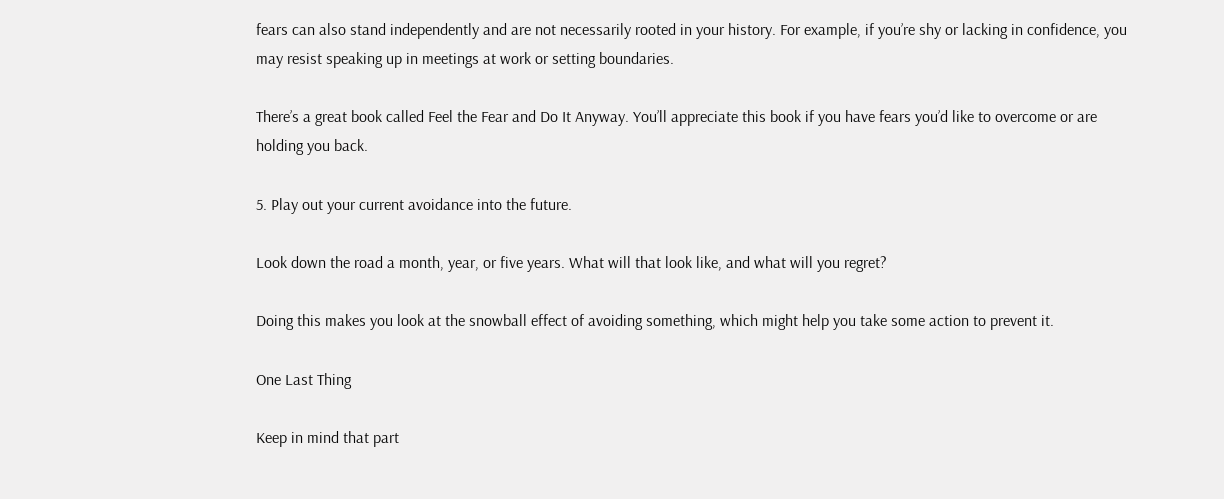fears can also stand independently and are not necessarily rooted in your history. For example, if you’re shy or lacking in confidence, you may resist speaking up in meetings at work or setting boundaries.

There’s a great book called Feel the Fear and Do It Anyway. You’ll appreciate this book if you have fears you’d like to overcome or are holding you back.

5. Play out your current avoidance into the future.

Look down the road a month, year, or five years. What will that look like, and what will you regret?

Doing this makes you look at the snowball effect of avoiding something, which might help you take some action to prevent it.

One Last Thing

Keep in mind that part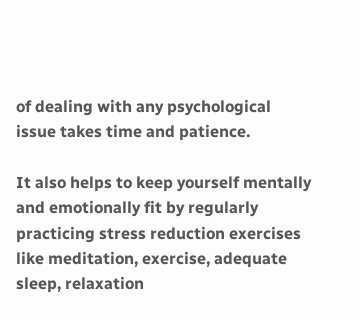of dealing with any psychological issue takes time and patience.

It also helps to keep yourself mentally and emotionally fit by regularly practicing stress reduction exercises like meditation, exercise, adequate sleep, relaxation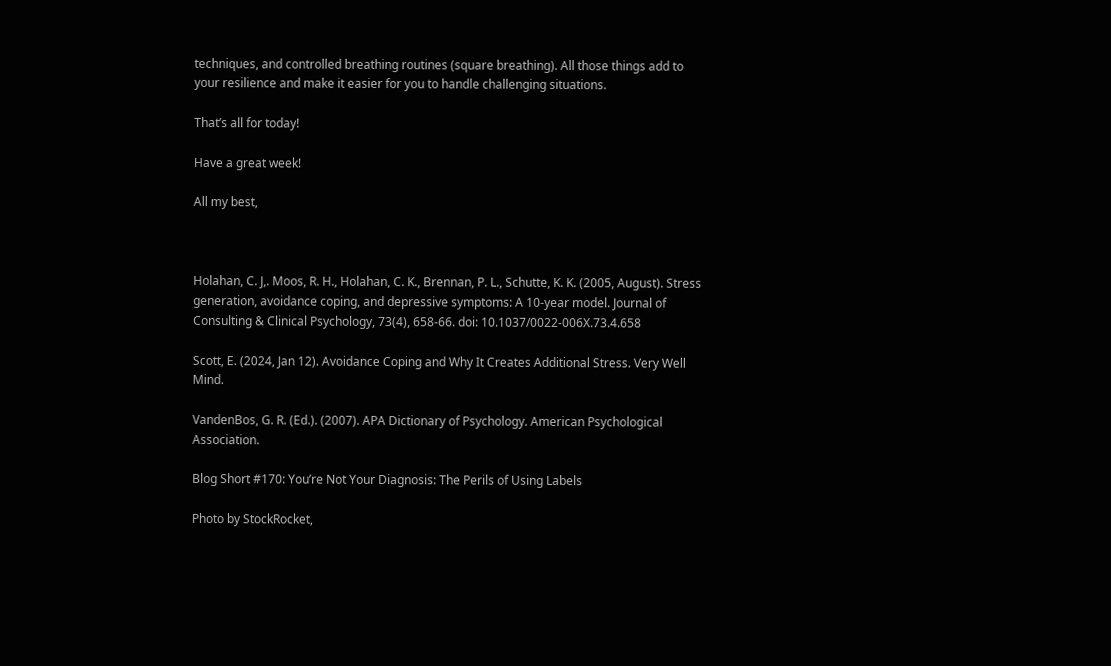techniques, and controlled breathing routines (square breathing). All those things add to your resilience and make it easier for you to handle challenging situations.

That’s all for today!

Have a great week!

All my best,



Holahan, C. J,. Moos, R. H., Holahan, C. K., Brennan, P. L., Schutte, K. K. (2005, August). Stress generation, avoidance coping, and depressive symptoms: A 10-year model. Journal of Consulting & Clinical Psychology, 73(4), 658-66. doi: 10.1037/0022-006X.73.4.658

Scott, E. (2024, Jan 12). Avoidance Coping and Why It Creates Additional Stress. Very Well Mind.

VandenBos, G. R. (Ed.). (2007). APA Dictionary of Psychology. American Psychological Association.

Blog Short #170: You’re Not Your Diagnosis: The Perils of Using Labels

Photo by StockRocket,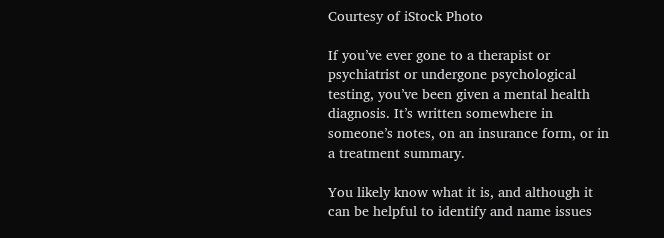Courtesy of iStock Photo

If you’ve ever gone to a therapist or psychiatrist or undergone psychological testing, you’ve been given a mental health diagnosis. It’s written somewhere in someone’s notes, on an insurance form, or in a treatment summary.

You likely know what it is, and although it can be helpful to identify and name issues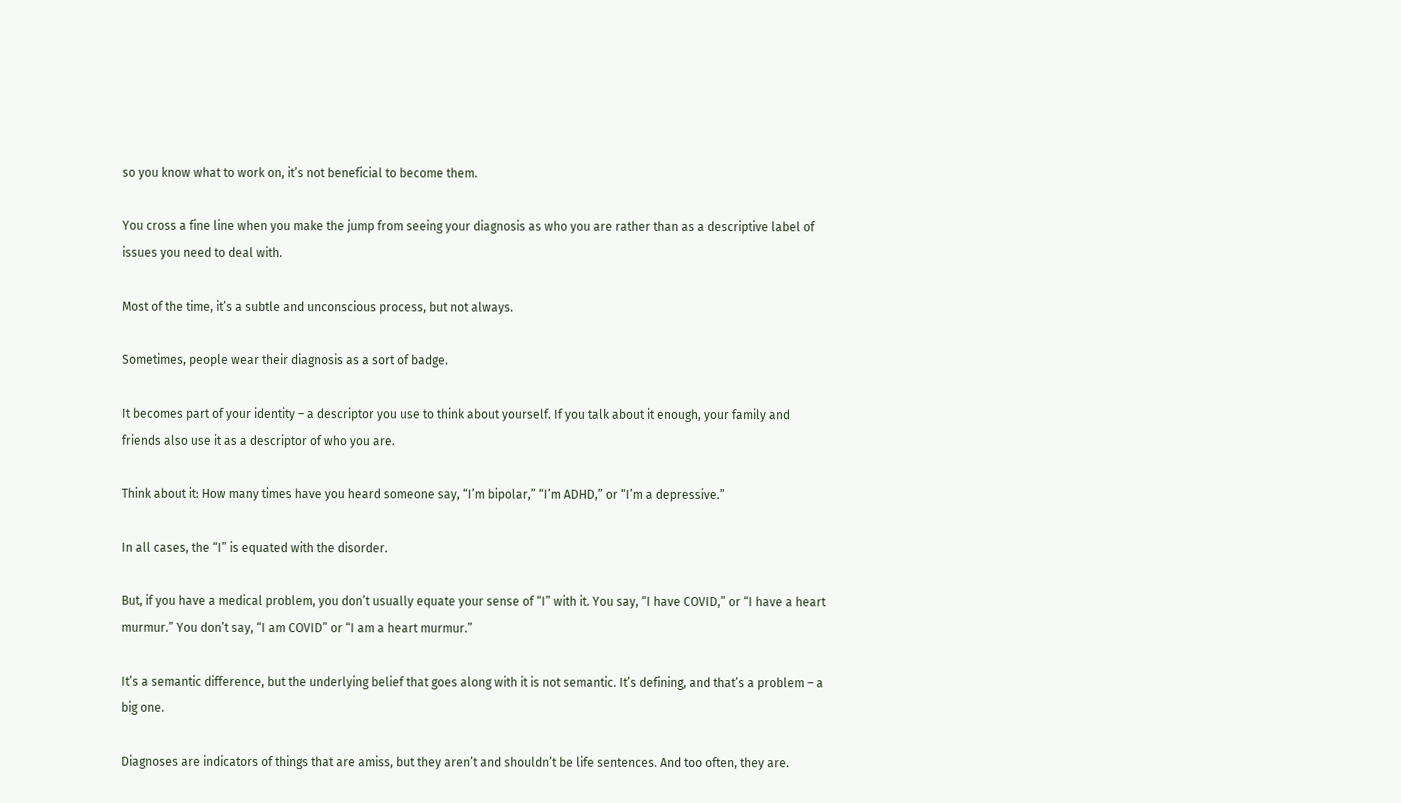so you know what to work on, it’s not beneficial to become them.

You cross a fine line when you make the jump from seeing your diagnosis as who you are rather than as a descriptive label of issues you need to deal with.

Most of the time, it’s a subtle and unconscious process, but not always.

Sometimes, people wear their diagnosis as a sort of badge.

It becomes part of your identity – a descriptor you use to think about yourself. If you talk about it enough, your family and friends also use it as a descriptor of who you are.

Think about it: How many times have you heard someone say, “I’m bipolar,” “I’m ADHD,” or “I’m a depressive.”

In all cases, the “I” is equated with the disorder.

But, if you have a medical problem, you don’t usually equate your sense of “I” with it. You say, “I have COVID,” or “I have a heart murmur.” You don’t say, “I am COVID” or “I am a heart murmur.”

It’s a semantic difference, but the underlying belief that goes along with it is not semantic. It’s defining, and that’s a problem – a big one.

Diagnoses are indicators of things that are amiss, but they aren’t and shouldn’t be life sentences. And too often, they are.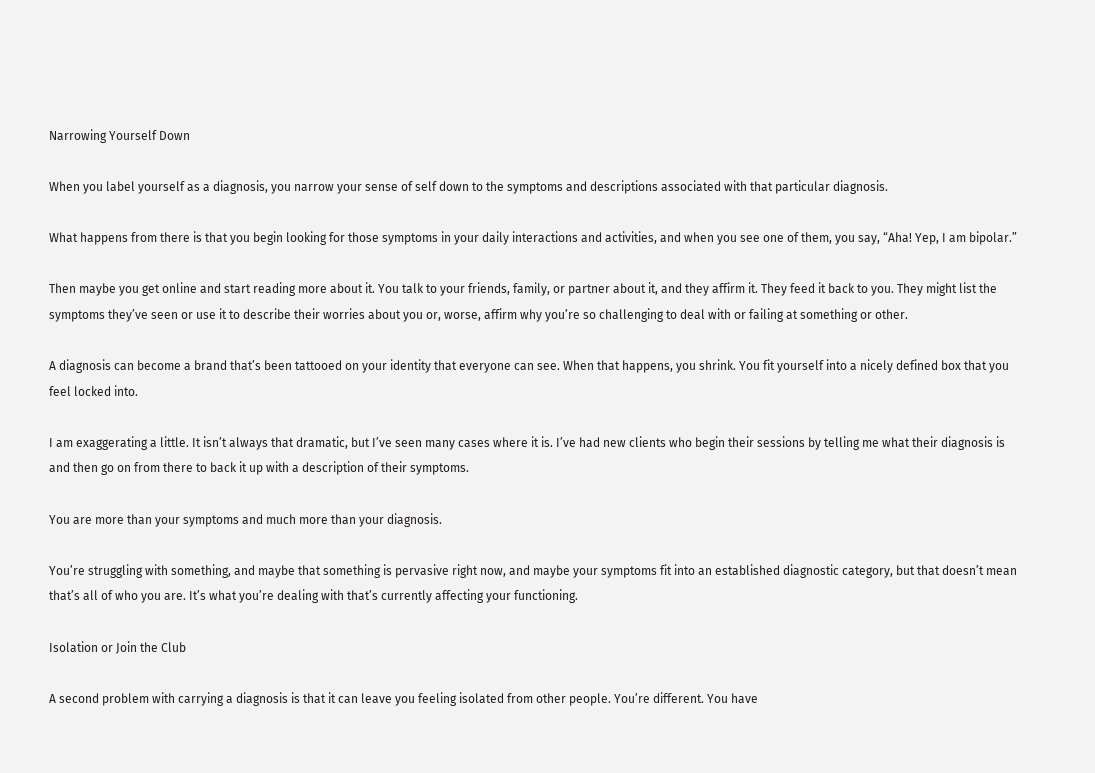Narrowing Yourself Down

When you label yourself as a diagnosis, you narrow your sense of self down to the symptoms and descriptions associated with that particular diagnosis.

What happens from there is that you begin looking for those symptoms in your daily interactions and activities, and when you see one of them, you say, “Aha! Yep, I am bipolar.”

Then maybe you get online and start reading more about it. You talk to your friends, family, or partner about it, and they affirm it. They feed it back to you. They might list the symptoms they’ve seen or use it to describe their worries about you or, worse, affirm why you’re so challenging to deal with or failing at something or other.

A diagnosis can become a brand that’s been tattooed on your identity that everyone can see. When that happens, you shrink. You fit yourself into a nicely defined box that you feel locked into.

I am exaggerating a little. It isn’t always that dramatic, but I’ve seen many cases where it is. I’ve had new clients who begin their sessions by telling me what their diagnosis is and then go on from there to back it up with a description of their symptoms.

You are more than your symptoms and much more than your diagnosis.

You’re struggling with something, and maybe that something is pervasive right now, and maybe your symptoms fit into an established diagnostic category, but that doesn’t mean that’s all of who you are. It’s what you’re dealing with that’s currently affecting your functioning.

Isolation or Join the Club

A second problem with carrying a diagnosis is that it can leave you feeling isolated from other people. You’re different. You have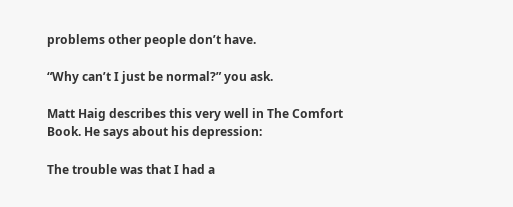problems other people don’t have.

“Why can’t I just be normal?” you ask.

Matt Haig describes this very well in The Comfort Book. He says about his depression:

The trouble was that I had a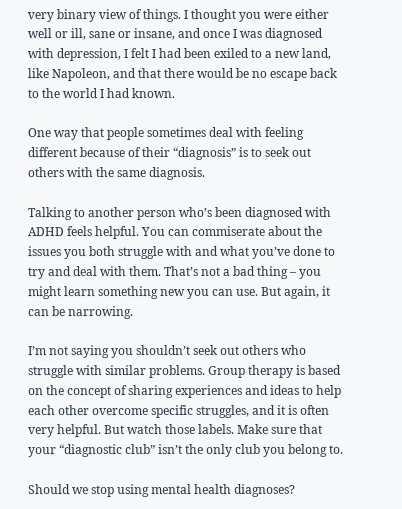very binary view of things. I thought you were either well or ill, sane or insane, and once I was diagnosed with depression, I felt I had been exiled to a new land, like Napoleon, and that there would be no escape back to the world I had known.

One way that people sometimes deal with feeling different because of their “diagnosis” is to seek out others with the same diagnosis.

Talking to another person who’s been diagnosed with ADHD feels helpful. You can commiserate about the issues you both struggle with and what you’ve done to try and deal with them. That’s not a bad thing – you might learn something new you can use. But again, it can be narrowing.

I’m not saying you shouldn’t seek out others who struggle with similar problems. Group therapy is based on the concept of sharing experiences and ideas to help each other overcome specific struggles, and it is often very helpful. But watch those labels. Make sure that your “diagnostic club” isn’t the only club you belong to.

Should we stop using mental health diagnoses?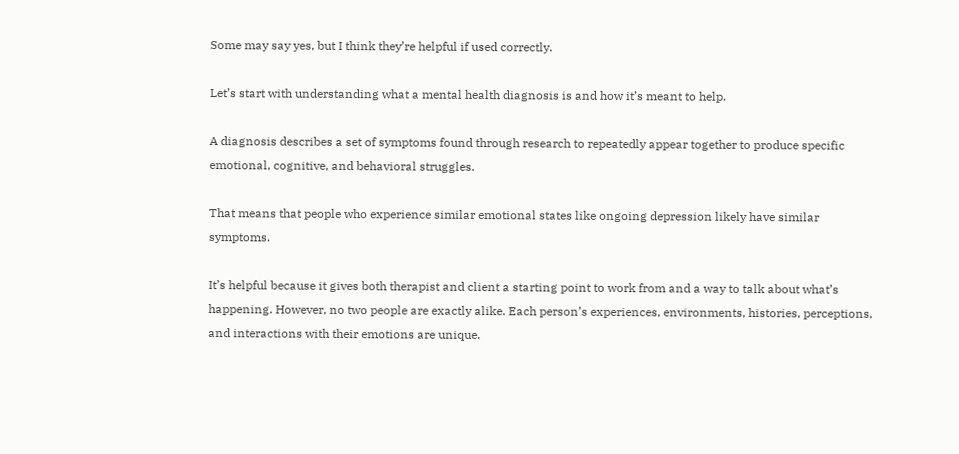Some may say yes, but I think they’re helpful if used correctly.

Let’s start with understanding what a mental health diagnosis is and how it’s meant to help.

A diagnosis describes a set of symptoms found through research to repeatedly appear together to produce specific emotional, cognitive, and behavioral struggles.

That means that people who experience similar emotional states like ongoing depression likely have similar symptoms.

It’s helpful because it gives both therapist and client a starting point to work from and a way to talk about what’s happening. However, no two people are exactly alike. Each person’s experiences, environments, histories, perceptions, and interactions with their emotions are unique.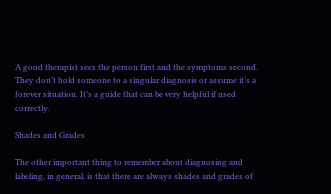A good therapist sees the person first and the symptoms second. They don’t hold someone to a singular diagnosis or assume it’s a forever situation. It’s a guide that can be very helpful if used correctly.

Shades and Grades

The other important thing to remember about diagnosing and labeling, in general, is that there are always shades and grades of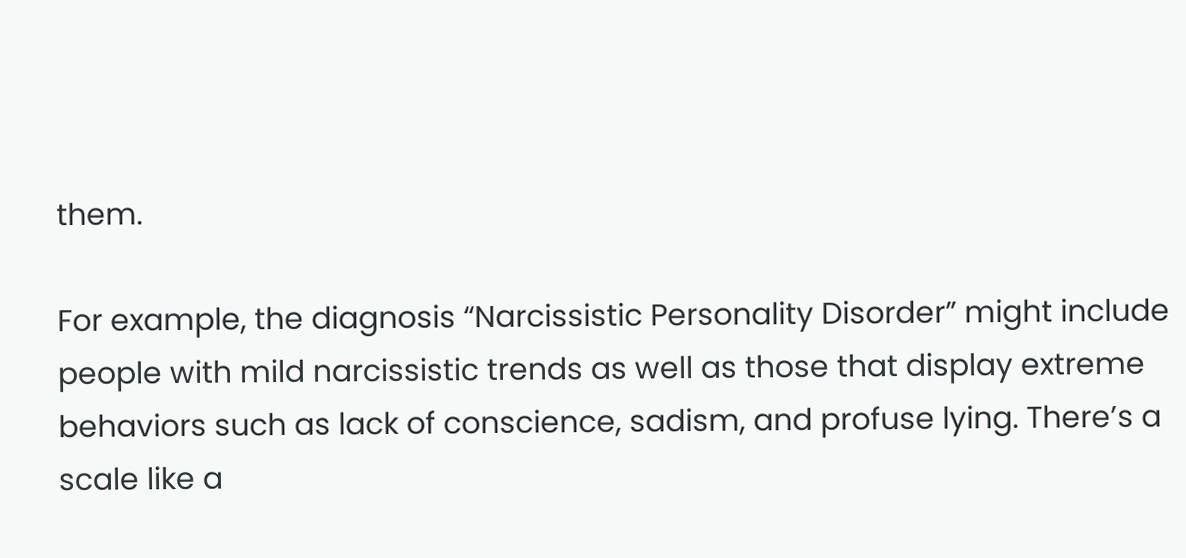them.

For example, the diagnosis “Narcissistic Personality Disorder” might include people with mild narcissistic trends as well as those that display extreme behaviors such as lack of conscience, sadism, and profuse lying. There’s a scale like a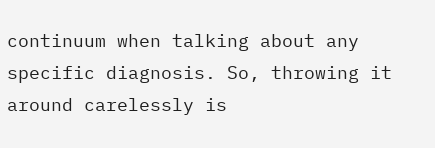continuum when talking about any specific diagnosis. So, throwing it around carelessly is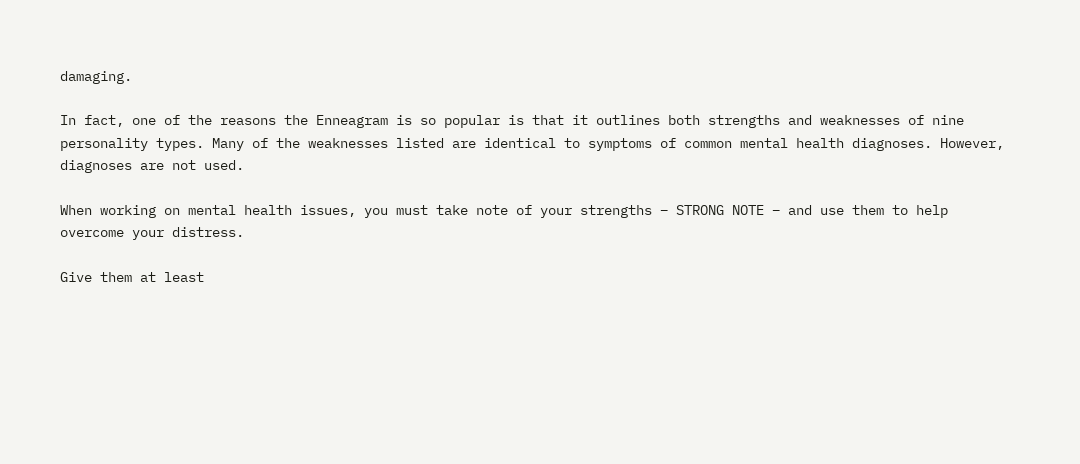damaging.

In fact, one of the reasons the Enneagram is so popular is that it outlines both strengths and weaknesses of nine personality types. Many of the weaknesses listed are identical to symptoms of common mental health diagnoses. However, diagnoses are not used.

When working on mental health issues, you must take note of your strengths – STRONG NOTE – and use them to help overcome your distress.

Give them at least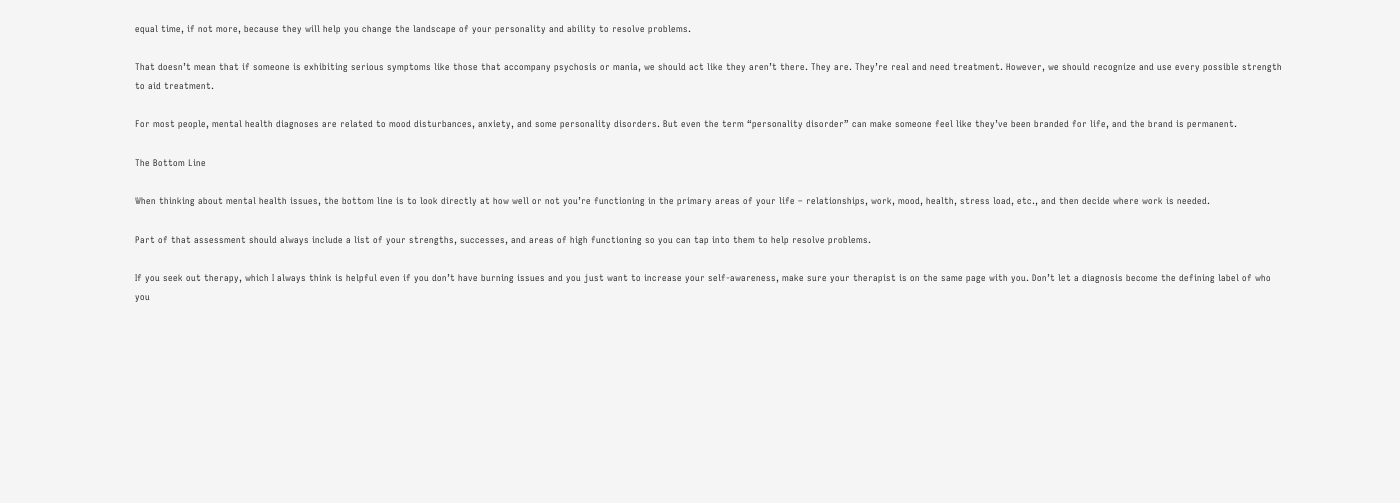equal time, if not more, because they will help you change the landscape of your personality and ability to resolve problems.

That doesn’t mean that if someone is exhibiting serious symptoms like those that accompany psychosis or mania, we should act like they aren’t there. They are. They’re real and need treatment. However, we should recognize and use every possible strength to aid treatment.

For most people, mental health diagnoses are related to mood disturbances, anxiety, and some personality disorders. But even the term “personality disorder” can make someone feel like they’ve been branded for life, and the brand is permanent.

The Bottom Line

When thinking about mental health issues, the bottom line is to look directly at how well or not you’re functioning in the primary areas of your life – relationships, work, mood, health, stress load, etc., and then decide where work is needed.

Part of that assessment should always include a list of your strengths, successes, and areas of high functioning so you can tap into them to help resolve problems.

If you seek out therapy, which I always think is helpful even if you don’t have burning issues and you just want to increase your self-awareness, make sure your therapist is on the same page with you. Don’t let a diagnosis become the defining label of who you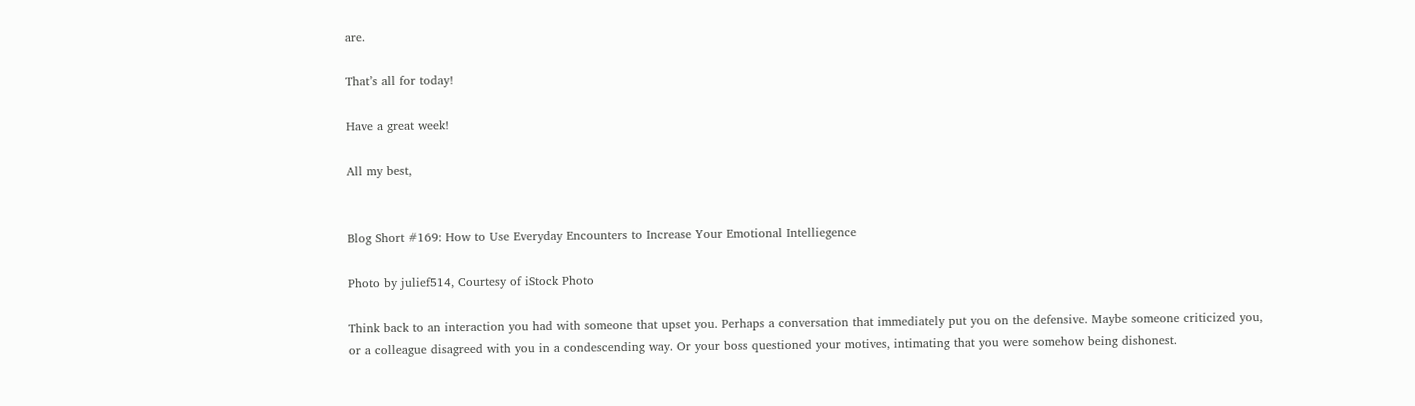are.

That’s all for today!

Have a great week!

All my best,


Blog Short #169: How to Use Everyday Encounters to Increase Your Emotional Intelliegence

Photo by julief514, Courtesy of iStock Photo

Think back to an interaction you had with someone that upset you. Perhaps a conversation that immediately put you on the defensive. Maybe someone criticized you, or a colleague disagreed with you in a condescending way. Or your boss questioned your motives, intimating that you were somehow being dishonest.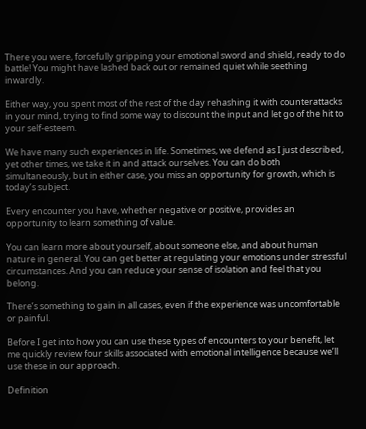There you were, forcefully gripping your emotional sword and shield, ready to do battle! You might have lashed back out or remained quiet while seething inwardly.

Either way, you spent most of the rest of the day rehashing it with counterattacks in your mind, trying to find some way to discount the input and let go of the hit to your self-esteem.

We have many such experiences in life. Sometimes, we defend as I just described, yet other times, we take it in and attack ourselves. You can do both simultaneously, but in either case, you miss an opportunity for growth, which is today’s subject.

Every encounter you have, whether negative or positive, provides an opportunity to learn something of value.

You can learn more about yourself, about someone else, and about human nature in general. You can get better at regulating your emotions under stressful circumstances. And you can reduce your sense of isolation and feel that you belong.

There’s something to gain in all cases, even if the experience was uncomfortable or painful.

Before I get into how you can use these types of encounters to your benefit, let me quickly review four skills associated with emotional intelligence because we’ll use these in our approach.

Definition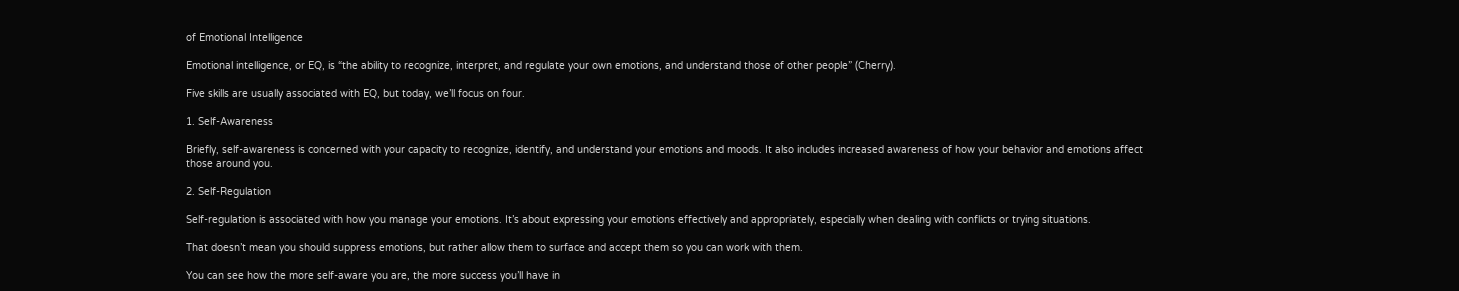of Emotional Intelligence

Emotional intelligence, or EQ, is “the ability to recognize, interpret, and regulate your own emotions, and understand those of other people” (Cherry).

Five skills are usually associated with EQ, but today, we’ll focus on four.

1. Self-Awareness

Briefly, self-awareness is concerned with your capacity to recognize, identify, and understand your emotions and moods. It also includes increased awareness of how your behavior and emotions affect those around you.

2. Self-Regulation

Self-regulation is associated with how you manage your emotions. It’s about expressing your emotions effectively and appropriately, especially when dealing with conflicts or trying situations.

That doesn’t mean you should suppress emotions, but rather allow them to surface and accept them so you can work with them.

You can see how the more self-aware you are, the more success you’ll have in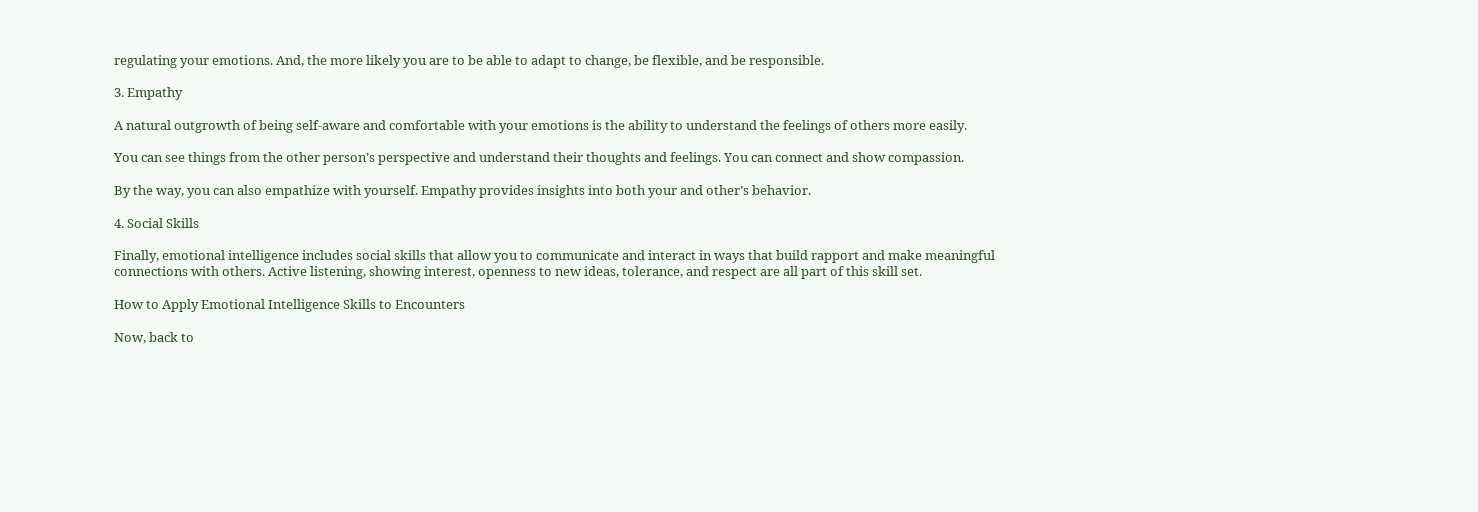regulating your emotions. And, the more likely you are to be able to adapt to change, be flexible, and be responsible.

3. Empathy

A natural outgrowth of being self-aware and comfortable with your emotions is the ability to understand the feelings of others more easily.

You can see things from the other person’s perspective and understand their thoughts and feelings. You can connect and show compassion.

By the way, you can also empathize with yourself. Empathy provides insights into both your and other’s behavior.

4. Social Skills

Finally, emotional intelligence includes social skills that allow you to communicate and interact in ways that build rapport and make meaningful connections with others. Active listening, showing interest, openness to new ideas, tolerance, and respect are all part of this skill set.

How to Apply Emotional Intelligence Skills to Encounters

Now, back to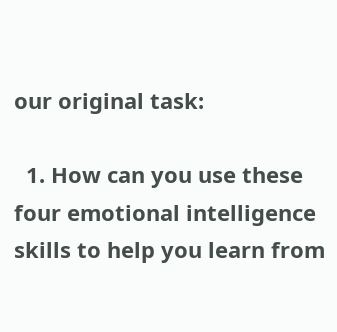our original task:

  1. How can you use these four emotional intelligence skills to help you learn from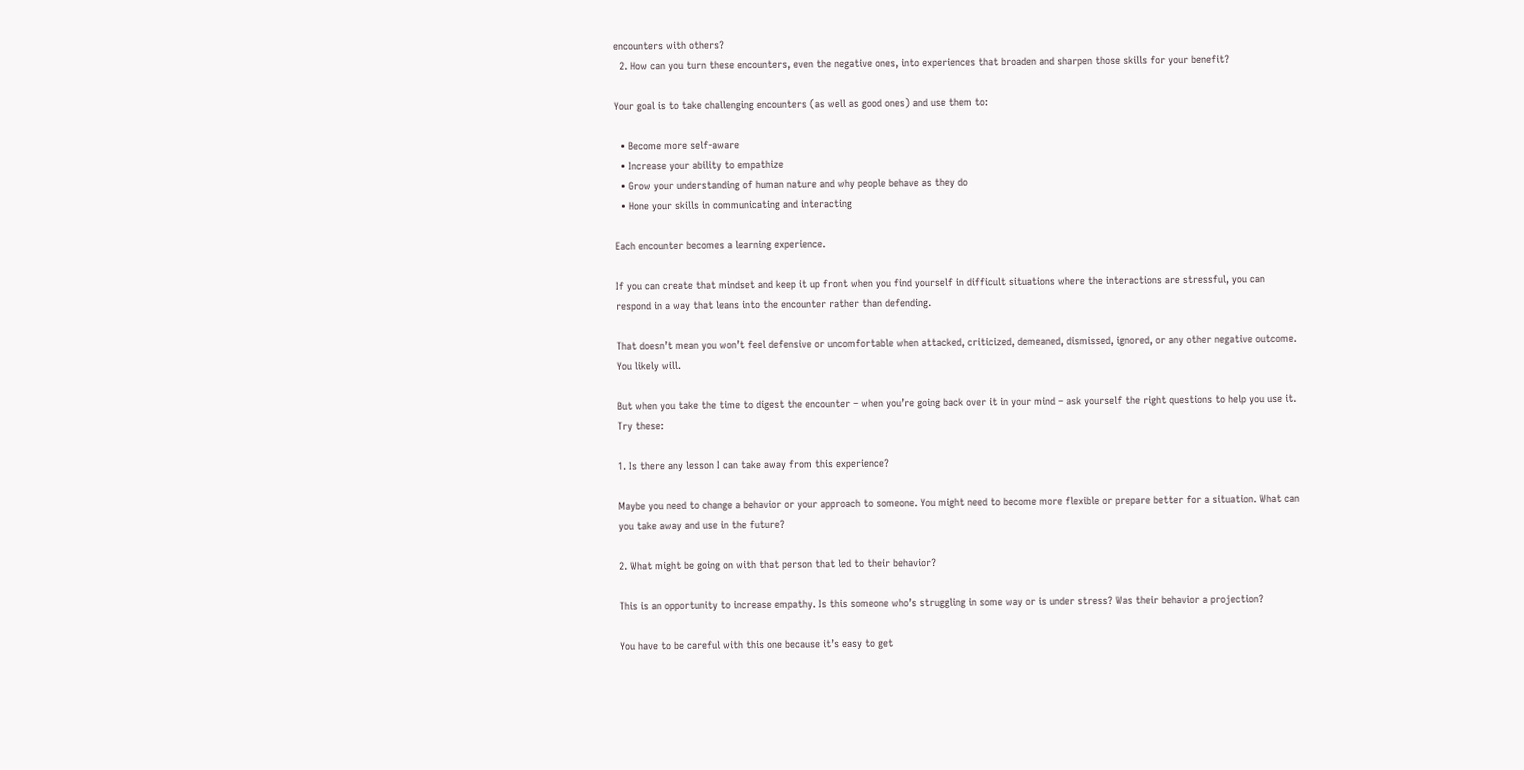encounters with others?
  2. How can you turn these encounters, even the negative ones, into experiences that broaden and sharpen those skills for your benefit?

Your goal is to take challenging encounters (as well as good ones) and use them to:

  • Become more self-aware
  • Increase your ability to empathize
  • Grow your understanding of human nature and why people behave as they do
  • Hone your skills in communicating and interacting

Each encounter becomes a learning experience.

If you can create that mindset and keep it up front when you find yourself in difficult situations where the interactions are stressful, you can respond in a way that leans into the encounter rather than defending.

That doesn’t mean you won’t feel defensive or uncomfortable when attacked, criticized, demeaned, dismissed, ignored, or any other negative outcome. You likely will.

But when you take the time to digest the encounter – when you’re going back over it in your mind – ask yourself the right questions to help you use it. Try these:

1. Is there any lesson I can take away from this experience?

Maybe you need to change a behavior or your approach to someone. You might need to become more flexible or prepare better for a situation. What can you take away and use in the future?

2. What might be going on with that person that led to their behavior?

This is an opportunity to increase empathy. Is this someone who’s struggling in some way or is under stress? Was their behavior a projection?

You have to be careful with this one because it’s easy to get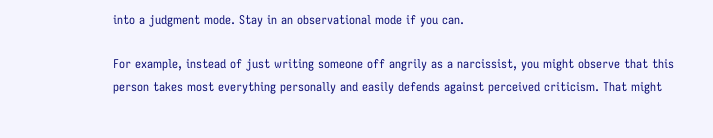into a judgment mode. Stay in an observational mode if you can.

For example, instead of just writing someone off angrily as a narcissist, you might observe that this person takes most everything personally and easily defends against perceived criticism. That might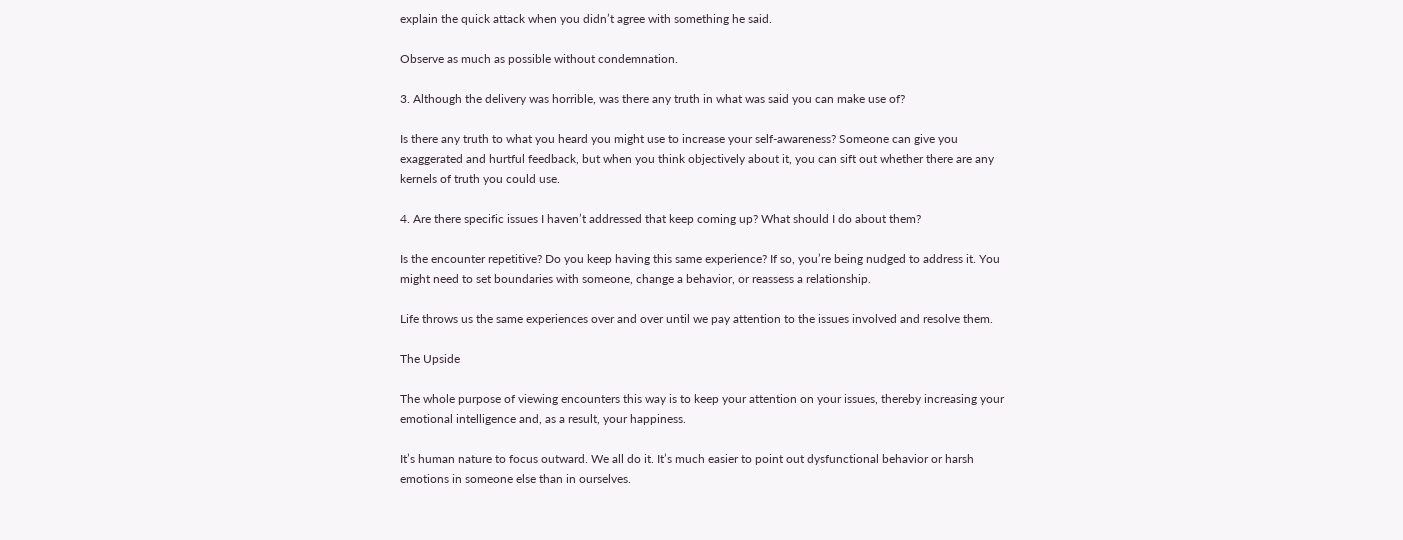explain the quick attack when you didn’t agree with something he said.

Observe as much as possible without condemnation.

3. Although the delivery was horrible, was there any truth in what was said you can make use of?

Is there any truth to what you heard you might use to increase your self-awareness? Someone can give you exaggerated and hurtful feedback, but when you think objectively about it, you can sift out whether there are any kernels of truth you could use.

4. Are there specific issues I haven’t addressed that keep coming up? What should I do about them?

Is the encounter repetitive? Do you keep having this same experience? If so, you’re being nudged to address it. You might need to set boundaries with someone, change a behavior, or reassess a relationship.

Life throws us the same experiences over and over until we pay attention to the issues involved and resolve them.

The Upside

The whole purpose of viewing encounters this way is to keep your attention on your issues, thereby increasing your emotional intelligence and, as a result, your happiness.

It’s human nature to focus outward. We all do it. It’s much easier to point out dysfunctional behavior or harsh emotions in someone else than in ourselves.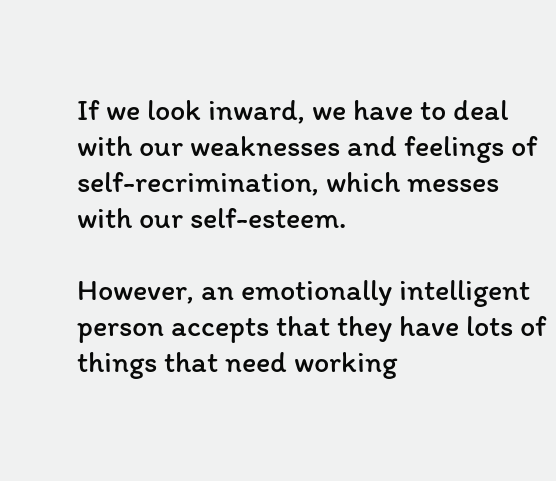If we look inward, we have to deal with our weaknesses and feelings of self-recrimination, which messes with our self-esteem.

However, an emotionally intelligent person accepts that they have lots of things that need working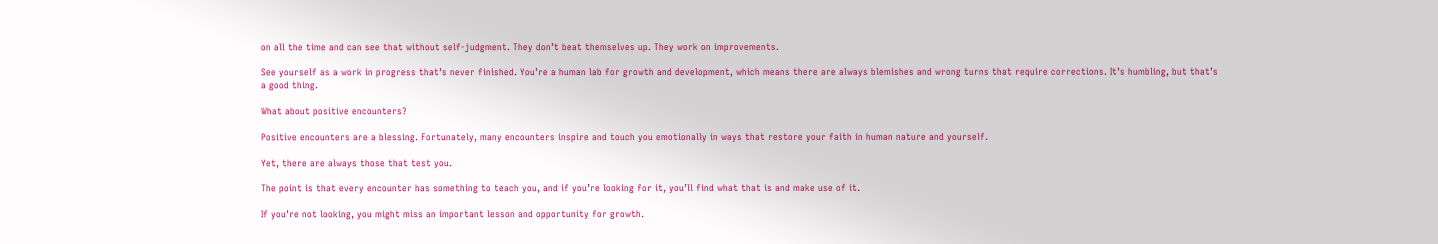on all the time and can see that without self-judgment. They don’t beat themselves up. They work on improvements.

See yourself as a work in progress that’s never finished. You’re a human lab for growth and development, which means there are always blemishes and wrong turns that require corrections. It’s humbling, but that’s a good thing.

What about positive encounters?

Positive encounters are a blessing. Fortunately, many encounters inspire and touch you emotionally in ways that restore your faith in human nature and yourself.

Yet, there are always those that test you.

The point is that every encounter has something to teach you, and if you’re looking for it, you’ll find what that is and make use of it.

If you’re not looking, you might miss an important lesson and opportunity for growth.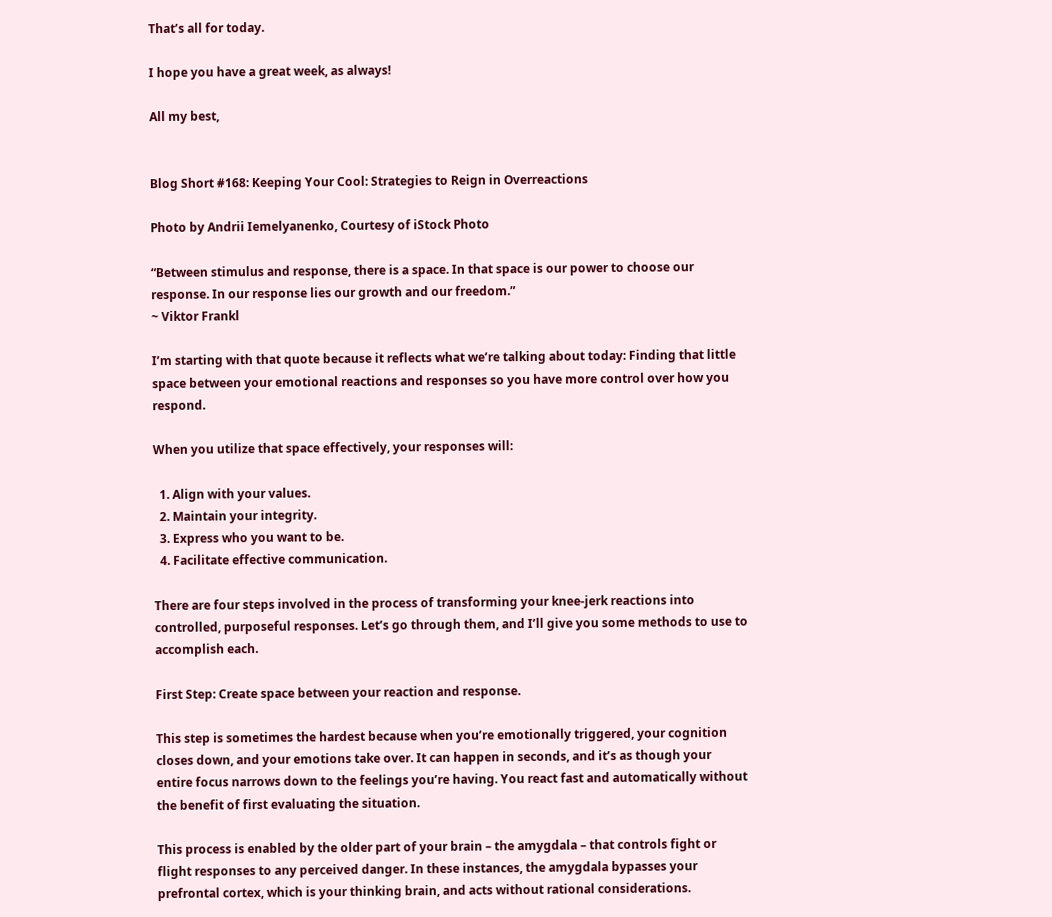That’s all for today.

I hope you have a great week, as always!

All my best,


Blog Short #168: Keeping Your Cool: Strategies to Reign in Overreactions

Photo by Andrii Iemelyanenko, Courtesy of iStock Photo

“Between stimulus and response, there is a space. In that space is our power to choose our response. In our response lies our growth and our freedom.”
~ Viktor Frankl

I’m starting with that quote because it reflects what we’re talking about today: Finding that little space between your emotional reactions and responses so you have more control over how you respond.

When you utilize that space effectively, your responses will:

  1. Align with your values.
  2. Maintain your integrity.
  3. Express who you want to be.
  4. Facilitate effective communication.

There are four steps involved in the process of transforming your knee-jerk reactions into controlled, purposeful responses. Let’s go through them, and I’ll give you some methods to use to accomplish each.

First Step: Create space between your reaction and response.

This step is sometimes the hardest because when you’re emotionally triggered, your cognition closes down, and your emotions take over. It can happen in seconds, and it’s as though your entire focus narrows down to the feelings you’re having. You react fast and automatically without the benefit of first evaluating the situation.

This process is enabled by the older part of your brain – the amygdala – that controls fight or flight responses to any perceived danger. In these instances, the amygdala bypasses your prefrontal cortex, which is your thinking brain, and acts without rational considerations.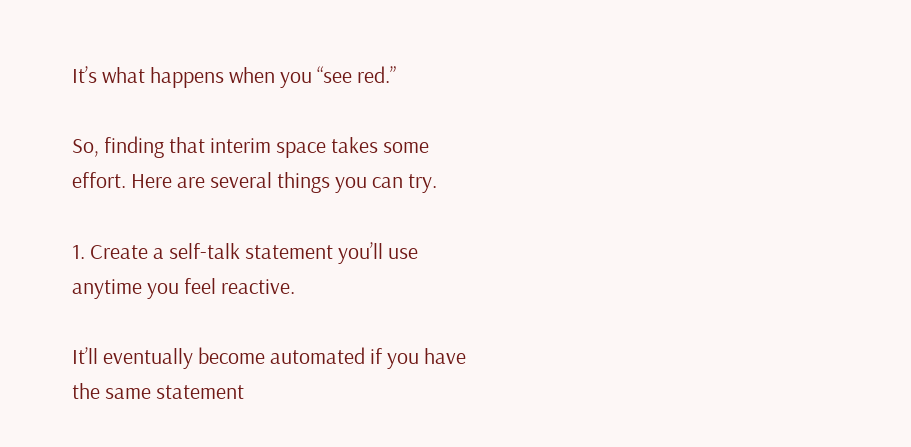It’s what happens when you “see red.”

So, finding that interim space takes some effort. Here are several things you can try.

1. Create a self-talk statement you’ll use anytime you feel reactive.

It’ll eventually become automated if you have the same statement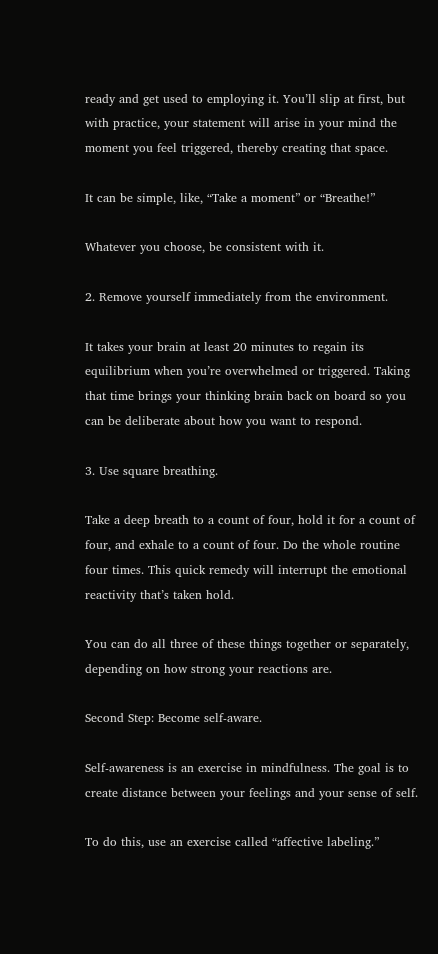ready and get used to employing it. You’ll slip at first, but with practice, your statement will arise in your mind the moment you feel triggered, thereby creating that space.

It can be simple, like, “Take a moment” or “Breathe!”

Whatever you choose, be consistent with it.

2. Remove yourself immediately from the environment.

It takes your brain at least 20 minutes to regain its equilibrium when you’re overwhelmed or triggered. Taking that time brings your thinking brain back on board so you can be deliberate about how you want to respond.

3. Use square breathing.

Take a deep breath to a count of four, hold it for a count of four, and exhale to a count of four. Do the whole routine four times. This quick remedy will interrupt the emotional reactivity that’s taken hold.

You can do all three of these things together or separately, depending on how strong your reactions are.

Second Step: Become self-aware.

Self-awareness is an exercise in mindfulness. The goal is to create distance between your feelings and your sense of self.

To do this, use an exercise called “affective labeling.”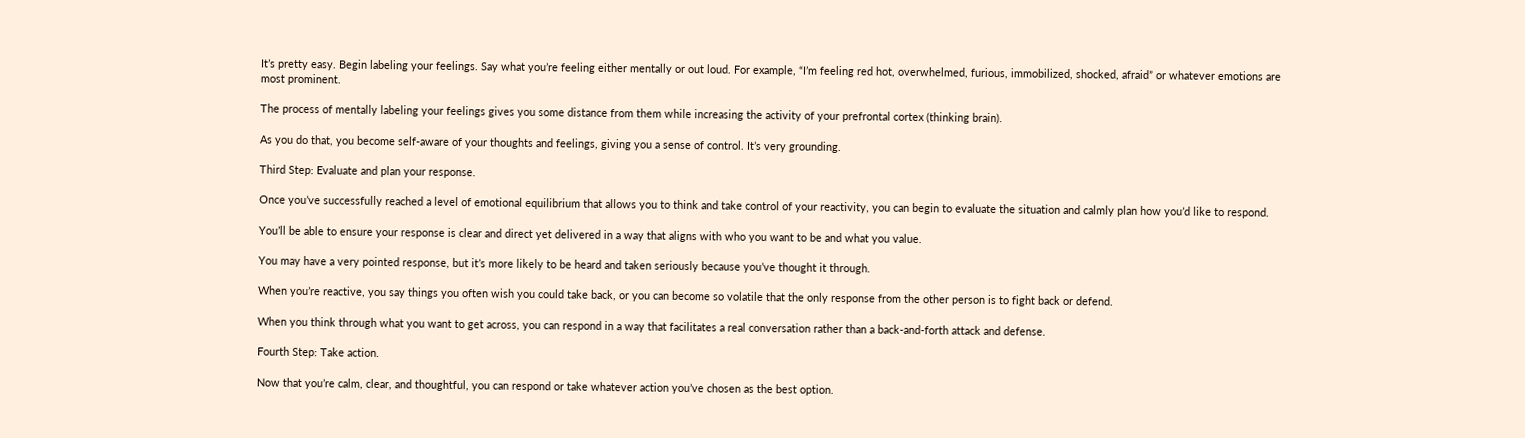It’s pretty easy. Begin labeling your feelings. Say what you’re feeling either mentally or out loud. For example, “I’m feeling red hot, overwhelmed, furious, immobilized, shocked, afraid” or whatever emotions are most prominent.

The process of mentally labeling your feelings gives you some distance from them while increasing the activity of your prefrontal cortex (thinking brain).

As you do that, you become self-aware of your thoughts and feelings, giving you a sense of control. It’s very grounding.

Third Step: Evaluate and plan your response.

Once you’ve successfully reached a level of emotional equilibrium that allows you to think and take control of your reactivity, you can begin to evaluate the situation and calmly plan how you’d like to respond.

You’ll be able to ensure your response is clear and direct yet delivered in a way that aligns with who you want to be and what you value.

You may have a very pointed response, but it’s more likely to be heard and taken seriously because you’ve thought it through.

When you’re reactive, you say things you often wish you could take back, or you can become so volatile that the only response from the other person is to fight back or defend.

When you think through what you want to get across, you can respond in a way that facilitates a real conversation rather than a back-and-forth attack and defense.

Fourth Step: Take action.

Now that you’re calm, clear, and thoughtful, you can respond or take whatever action you’ve chosen as the best option.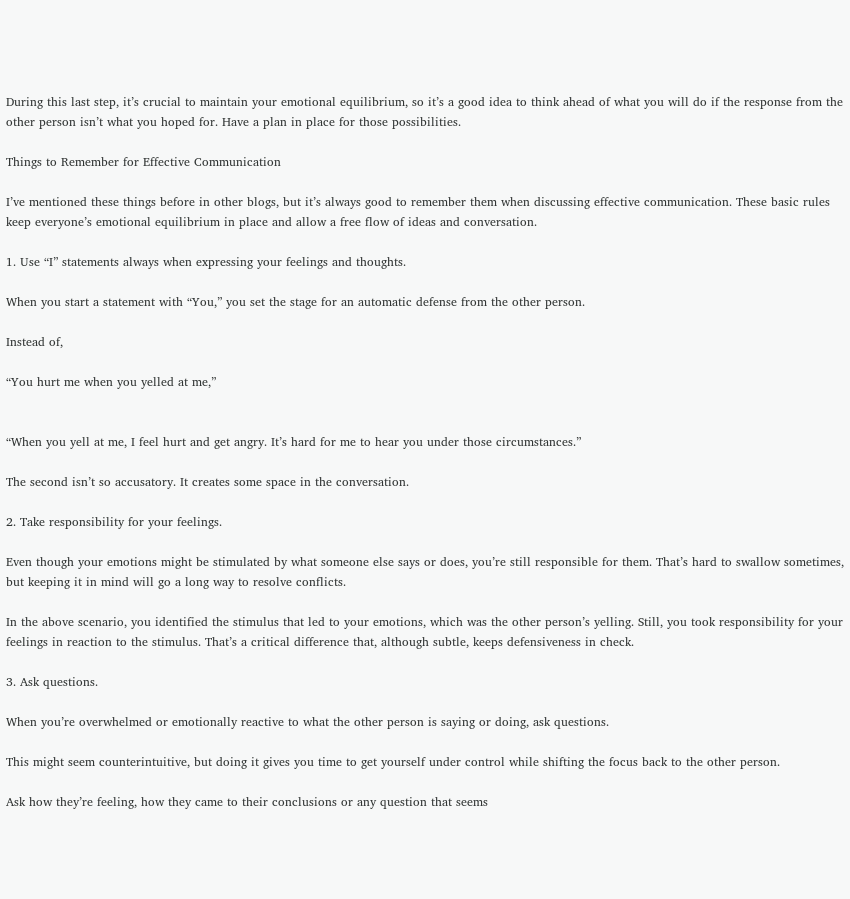During this last step, it’s crucial to maintain your emotional equilibrium, so it’s a good idea to think ahead of what you will do if the response from the other person isn’t what you hoped for. Have a plan in place for those possibilities.

Things to Remember for Effective Communication

I’ve mentioned these things before in other blogs, but it’s always good to remember them when discussing effective communication. These basic rules keep everyone’s emotional equilibrium in place and allow a free flow of ideas and conversation.

1. Use “I” statements always when expressing your feelings and thoughts.

When you start a statement with “You,” you set the stage for an automatic defense from the other person.

Instead of,

“You hurt me when you yelled at me,”


“When you yell at me, I feel hurt and get angry. It’s hard for me to hear you under those circumstances.”

The second isn’t so accusatory. It creates some space in the conversation.

2. Take responsibility for your feelings.

Even though your emotions might be stimulated by what someone else says or does, you’re still responsible for them. That’s hard to swallow sometimes, but keeping it in mind will go a long way to resolve conflicts.

In the above scenario, you identified the stimulus that led to your emotions, which was the other person’s yelling. Still, you took responsibility for your feelings in reaction to the stimulus. That’s a critical difference that, although subtle, keeps defensiveness in check.

3. Ask questions.

When you’re overwhelmed or emotionally reactive to what the other person is saying or doing, ask questions.

This might seem counterintuitive, but doing it gives you time to get yourself under control while shifting the focus back to the other person.

Ask how they’re feeling, how they came to their conclusions or any question that seems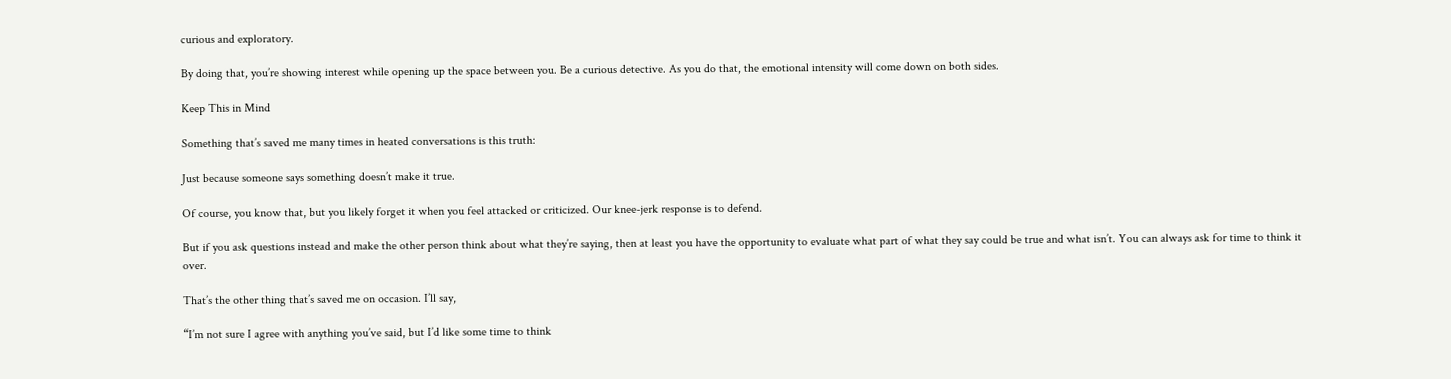curious and exploratory.

By doing that, you’re showing interest while opening up the space between you. Be a curious detective. As you do that, the emotional intensity will come down on both sides.

Keep This in Mind

Something that’s saved me many times in heated conversations is this truth:

Just because someone says something doesn’t make it true.

Of course, you know that, but you likely forget it when you feel attacked or criticized. Our knee-jerk response is to defend.

But if you ask questions instead and make the other person think about what they’re saying, then at least you have the opportunity to evaluate what part of what they say could be true and what isn’t. You can always ask for time to think it over.

That’s the other thing that’s saved me on occasion. I’ll say,

“I’m not sure I agree with anything you’ve said, but I’d like some time to think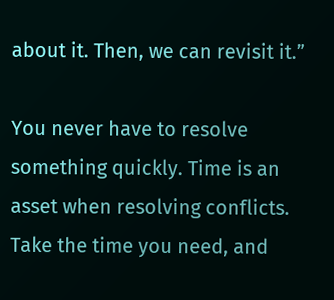about it. Then, we can revisit it.”

You never have to resolve something quickly. Time is an asset when resolving conflicts. Take the time you need, and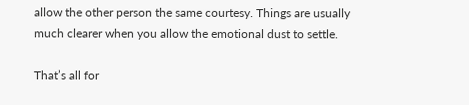allow the other person the same courtesy. Things are usually much clearer when you allow the emotional dust to settle.

That’s all for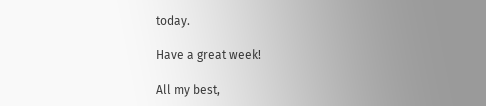today.

Have a great week!

All my best,